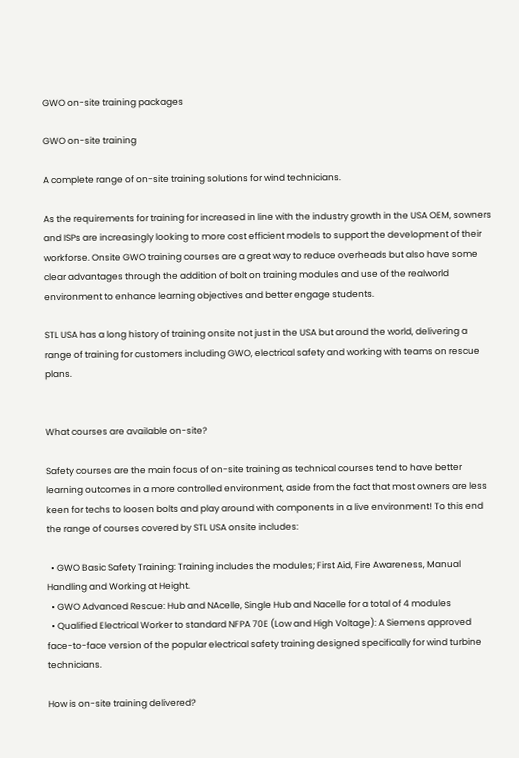GWO on-site training packages

GWO on-site training

A complete range of on-site training solutions for wind technicians.

As the requirements for training for increased in line with the industry growth in the USA OEM, sowners and ISPs are increasingly looking to more cost efficient models to support the development of their workforse. Onsite GWO training courses are a great way to reduce overheads but also have some clear advantages through the addition of bolt on training modules and use of the realworld environment to enhance learning objectives and better engage students.

STL USA has a long history of training onsite not just in the USA but around the world, delivering a range of training for customers including GWO, electrical safety and working with teams on rescue plans.


What courses are available on-site?

Safety courses are the main focus of on-site training as technical courses tend to have better learning outcomes in a more controlled environment, aside from the fact that most owners are less keen for techs to loosen bolts and play around with components in a live environment! To this end the range of courses covered by STL USA onsite includes:

  • GWO Basic Safety Training: Training includes the modules; First Aid, Fire Awareness, Manual Handling and Working at Height.
  • GWO Advanced Rescue: Hub and NAcelle, Single Hub and Nacelle for a total of 4 modules
  • Qualified Electrical Worker to standard NFPA 70E (Low and High Voltage): A Siemens approved face-to-face version of the popular electrical safety training designed specifically for wind turbine technicians.

How is on-site training delivered?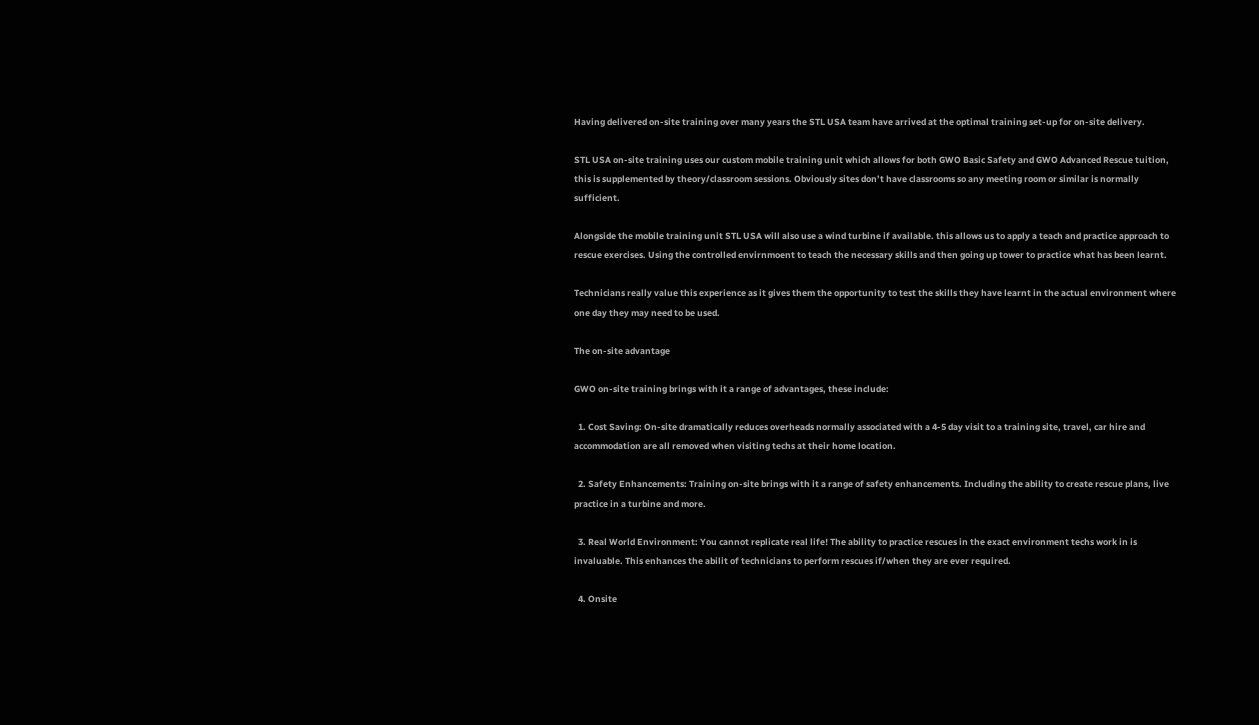Having delivered on-site training over many years the STL USA team have arrived at the optimal training set-up for on-site delivery.

STL USA on-site training uses our custom mobile training unit which allows for both GWO Basic Safety and GWO Advanced Rescue tuition, this is supplemented by theory/classroom sessions. Obviously sites don’t have classrooms so any meeting room or similar is normally sufficient.

Alongside the mobile training unit STL USA will also use a wind turbine if available. this allows us to apply a teach and practice approach to rescue exercises. Using the controlled envirnmoent to teach the necessary skills and then going up tower to practice what has been learnt.

Technicians really value this experience as it gives them the opportunity to test the skills they have learnt in the actual environment where one day they may need to be used.

The on-site advantage

GWO on-site training brings with it a range of advantages, these include:

  1. Cost Saving: On-site dramatically reduces overheads normally associated with a 4-5 day visit to a training site, travel, car hire and accommodation are all removed when visiting techs at their home location.

  2. Safety Enhancements: Training on-site brings with it a range of safety enhancements. Including the ability to create rescue plans, live practice in a turbine and more.

  3. Real World Environment: You cannot replicate real life! The ability to practice rescues in the exact environment techs work in is invaluable. This enhances the abilit of technicians to perform rescues if/when they are ever required.

  4. Onsite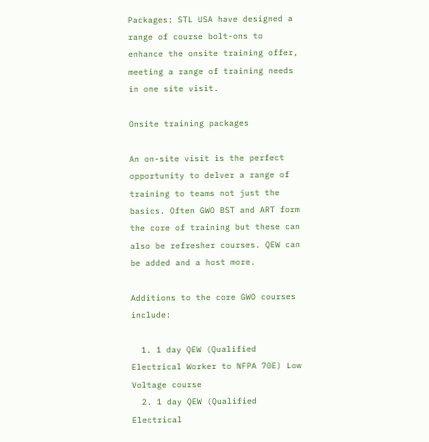Packages: STL USA have designed a range of course bolt-ons to enhance the onsite training offer, meeting a range of training needs in one site visit.

Onsite training packages

An on-site visit is the perfect opportunity to delver a range of training to teams not just the basics. Often GWO BST and ART form the core of training but these can also be refresher courses. QEW can be added and a host more.

Additions to the core GWO courses include:

  1. 1 day QEW (Qualified Electrical Worker to NFPA 70E) Low Voltage course
  2. 1 day QEW (Qualified Electrical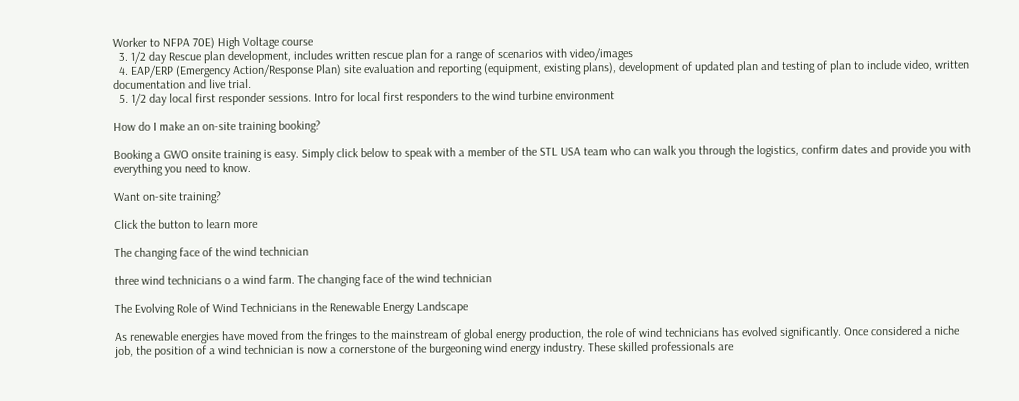Worker to NFPA 70E) High Voltage course
  3. 1/2 day Rescue plan development, includes written rescue plan for a range of scenarios with video/images
  4. EAP/ERP (Emergency Action/Response Plan) site evaluation and reporting (equipment, existing plans), development of updated plan and testing of plan to include video, written documentation and live trial.
  5. 1/2 day local first responder sessions. Intro for local first responders to the wind turbine environment

How do I make an on-site training booking?

Booking a GWO onsite training is easy. Simply click below to speak with a member of the STL USA team who can walk you through the logistics, confirm dates and provide you with everything you need to know.

Want on-site training?

Click the button to learn more

The changing face of the wind technician

three wind technicians o a wind farm. The changing face of the wind technician

The Evolving Role of Wind Technicians in the Renewable Energy Landscape

As renewable energies have moved from the fringes to the mainstream of global energy production, the role of wind technicians has evolved significantly. Once considered a niche job, the position of a wind technician is now a cornerstone of the burgeoning wind energy industry. These skilled professionals are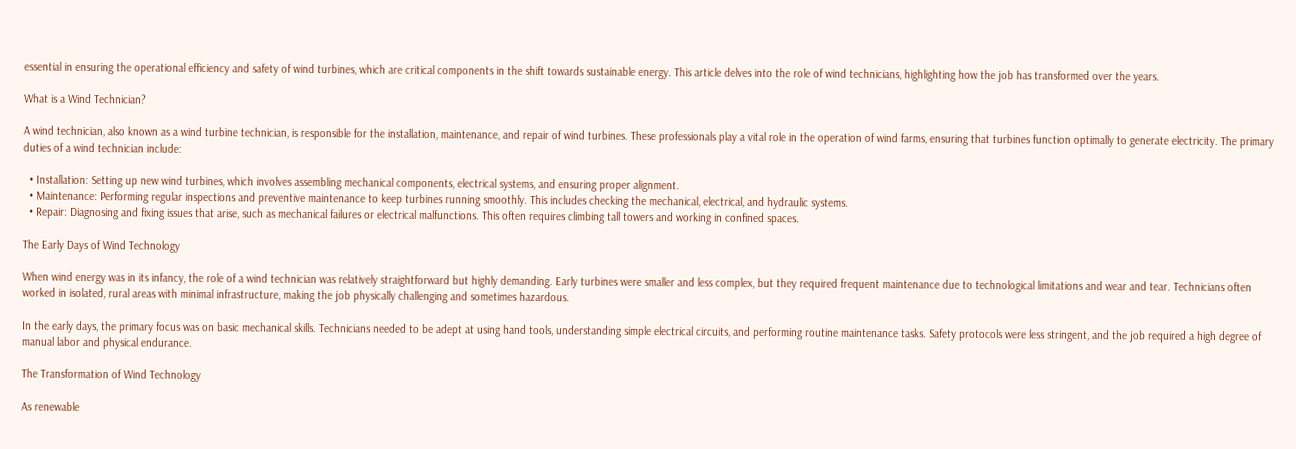essential in ensuring the operational efficiency and safety of wind turbines, which are critical components in the shift towards sustainable energy. This article delves into the role of wind technicians, highlighting how the job has transformed over the years.

What is a Wind Technician?

A wind technician, also known as a wind turbine technician, is responsible for the installation, maintenance, and repair of wind turbines. These professionals play a vital role in the operation of wind farms, ensuring that turbines function optimally to generate electricity. The primary duties of a wind technician include:

  • Installation: Setting up new wind turbines, which involves assembling mechanical components, electrical systems, and ensuring proper alignment.
  • Maintenance: Performing regular inspections and preventive maintenance to keep turbines running smoothly. This includes checking the mechanical, electrical, and hydraulic systems.
  • Repair: Diagnosing and fixing issues that arise, such as mechanical failures or electrical malfunctions. This often requires climbing tall towers and working in confined spaces.

The Early Days of Wind Technology

When wind energy was in its infancy, the role of a wind technician was relatively straightforward but highly demanding. Early turbines were smaller and less complex, but they required frequent maintenance due to technological limitations and wear and tear. Technicians often worked in isolated, rural areas with minimal infrastructure, making the job physically challenging and sometimes hazardous.

In the early days, the primary focus was on basic mechanical skills. Technicians needed to be adept at using hand tools, understanding simple electrical circuits, and performing routine maintenance tasks. Safety protocols were less stringent, and the job required a high degree of manual labor and physical endurance.

The Transformation of Wind Technology

As renewable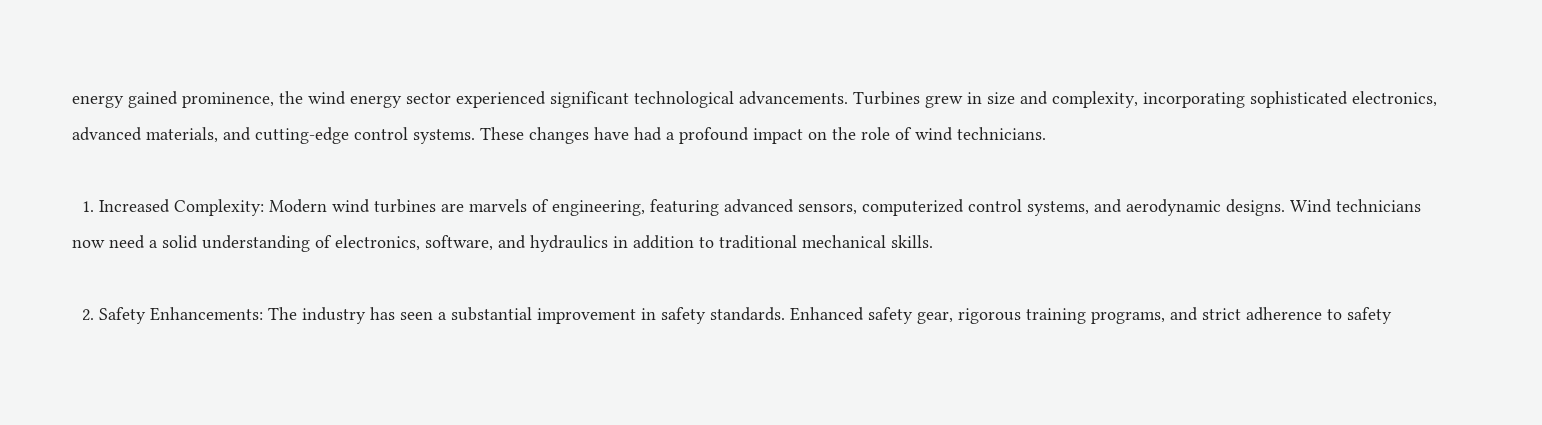energy gained prominence, the wind energy sector experienced significant technological advancements. Turbines grew in size and complexity, incorporating sophisticated electronics, advanced materials, and cutting-edge control systems. These changes have had a profound impact on the role of wind technicians.

  1. Increased Complexity: Modern wind turbines are marvels of engineering, featuring advanced sensors, computerized control systems, and aerodynamic designs. Wind technicians now need a solid understanding of electronics, software, and hydraulics in addition to traditional mechanical skills.

  2. Safety Enhancements: The industry has seen a substantial improvement in safety standards. Enhanced safety gear, rigorous training programs, and strict adherence to safety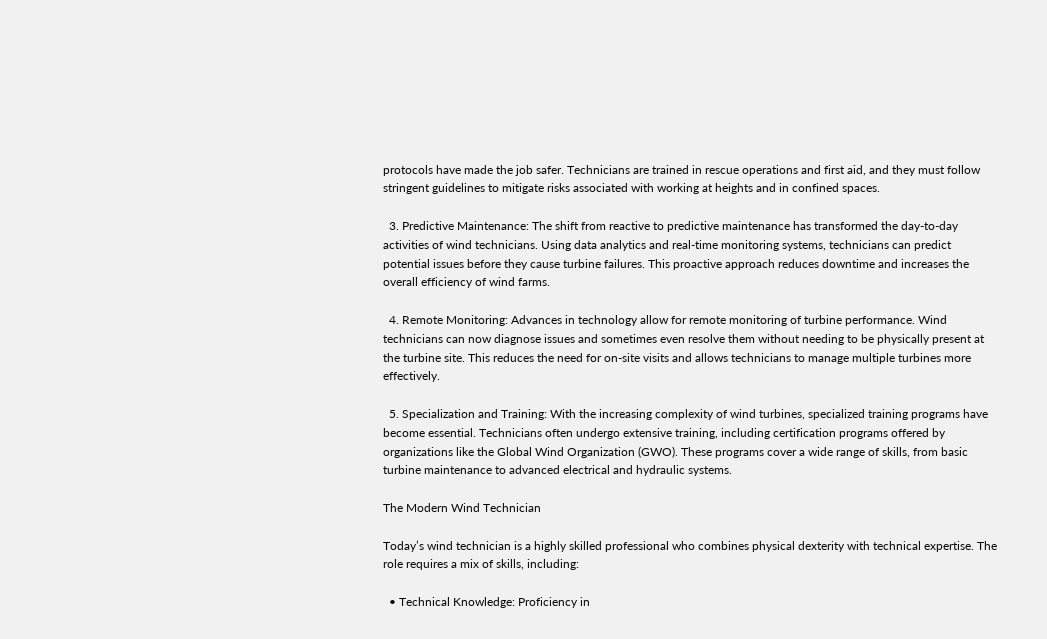protocols have made the job safer. Technicians are trained in rescue operations and first aid, and they must follow stringent guidelines to mitigate risks associated with working at heights and in confined spaces.

  3. Predictive Maintenance: The shift from reactive to predictive maintenance has transformed the day-to-day activities of wind technicians. Using data analytics and real-time monitoring systems, technicians can predict potential issues before they cause turbine failures. This proactive approach reduces downtime and increases the overall efficiency of wind farms.

  4. Remote Monitoring: Advances in technology allow for remote monitoring of turbine performance. Wind technicians can now diagnose issues and sometimes even resolve them without needing to be physically present at the turbine site. This reduces the need for on-site visits and allows technicians to manage multiple turbines more effectively.

  5. Specialization and Training: With the increasing complexity of wind turbines, specialized training programs have become essential. Technicians often undergo extensive training, including certification programs offered by organizations like the Global Wind Organization (GWO). These programs cover a wide range of skills, from basic turbine maintenance to advanced electrical and hydraulic systems.

The Modern Wind Technician

Today’s wind technician is a highly skilled professional who combines physical dexterity with technical expertise. The role requires a mix of skills, including:

  • Technical Knowledge: Proficiency in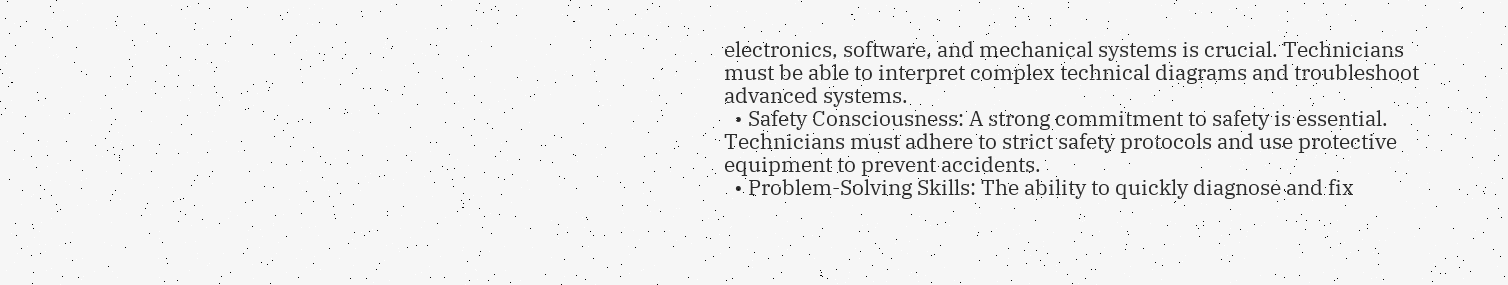electronics, software, and mechanical systems is crucial. Technicians must be able to interpret complex technical diagrams and troubleshoot advanced systems.
  • Safety Consciousness: A strong commitment to safety is essential. Technicians must adhere to strict safety protocols and use protective equipment to prevent accidents.
  • Problem-Solving Skills: The ability to quickly diagnose and fix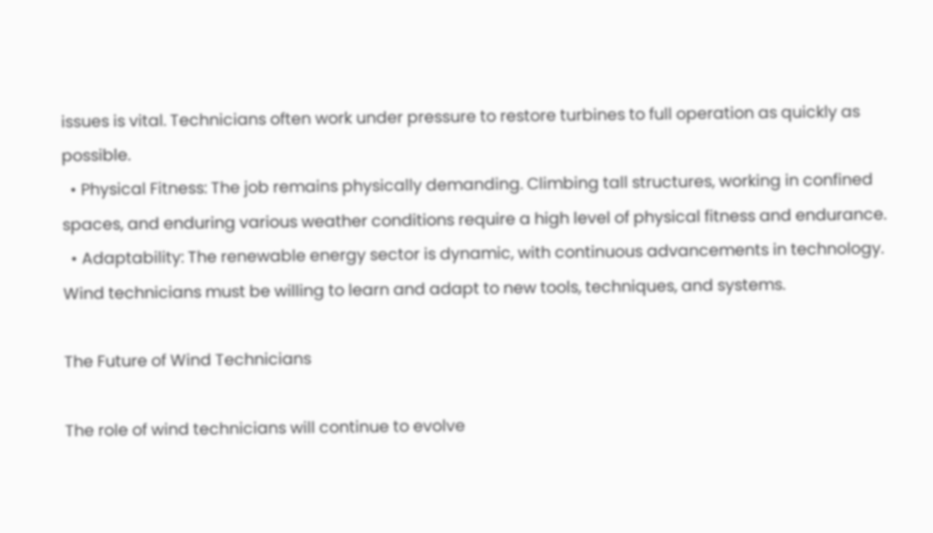issues is vital. Technicians often work under pressure to restore turbines to full operation as quickly as possible.
  • Physical Fitness: The job remains physically demanding. Climbing tall structures, working in confined spaces, and enduring various weather conditions require a high level of physical fitness and endurance.
  • Adaptability: The renewable energy sector is dynamic, with continuous advancements in technology. Wind technicians must be willing to learn and adapt to new tools, techniques, and systems.

The Future of Wind Technicians

The role of wind technicians will continue to evolve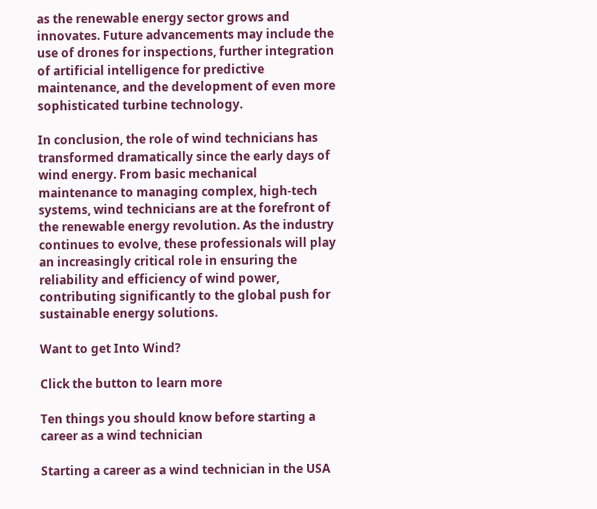as the renewable energy sector grows and innovates. Future advancements may include the use of drones for inspections, further integration of artificial intelligence for predictive maintenance, and the development of even more sophisticated turbine technology.

In conclusion, the role of wind technicians has transformed dramatically since the early days of wind energy. From basic mechanical maintenance to managing complex, high-tech systems, wind technicians are at the forefront of the renewable energy revolution. As the industry continues to evolve, these professionals will play an increasingly critical role in ensuring the reliability and efficiency of wind power, contributing significantly to the global push for sustainable energy solutions.

Want to get Into Wind?

Click the button to learn more

Ten things you should know before starting a career as a wind technician

Starting a career as a wind technician in the USA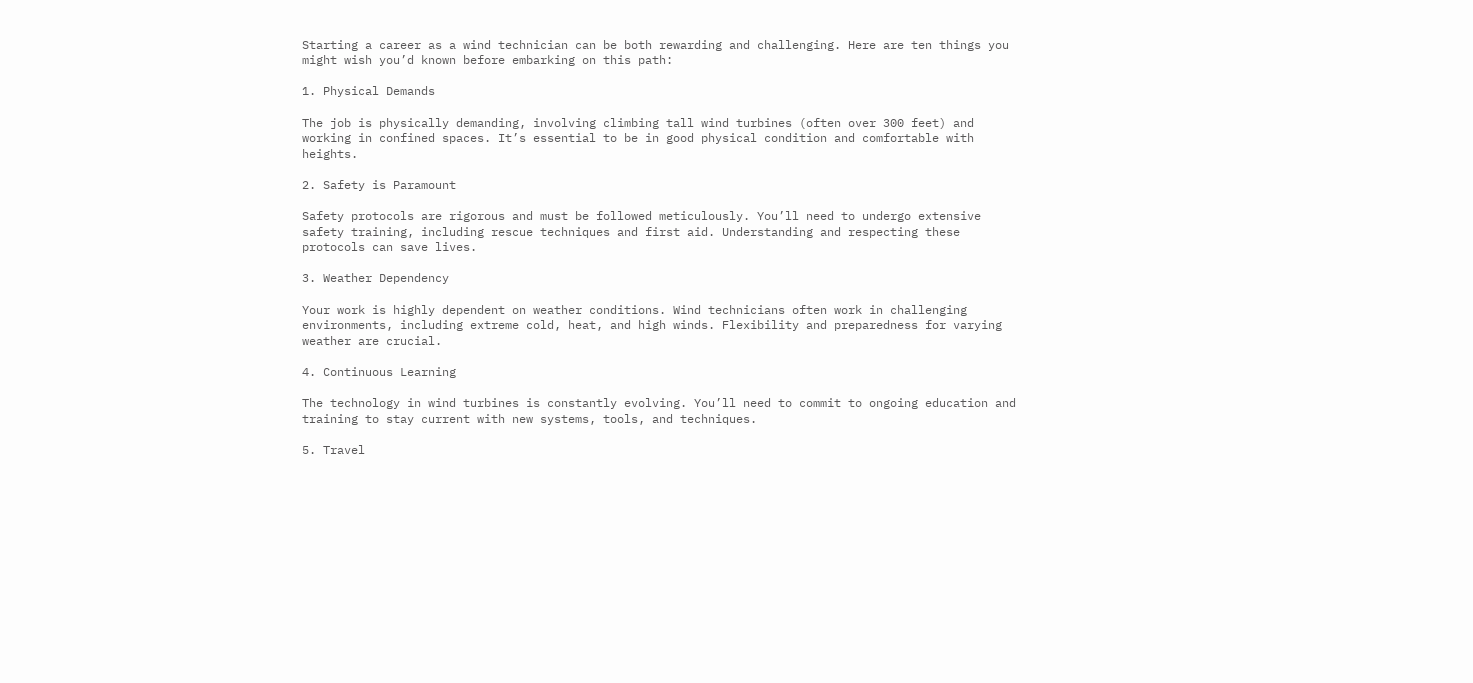Starting a career as a wind technician can be both rewarding and challenging. Here are ten things you might wish you’d known before embarking on this path:

1. Physical Demands

The job is physically demanding, involving climbing tall wind turbines (often over 300 feet) and working in confined spaces. It’s essential to be in good physical condition and comfortable with heights.

2. Safety is Paramount

Safety protocols are rigorous and must be followed meticulously. You’ll need to undergo extensive safety training, including rescue techniques and first aid. Understanding and respecting these protocols can save lives.

3. Weather Dependency

Your work is highly dependent on weather conditions. Wind technicians often work in challenging environments, including extreme cold, heat, and high winds. Flexibility and preparedness for varying weather are crucial.

4. Continuous Learning

The technology in wind turbines is constantly evolving. You’ll need to commit to ongoing education and training to stay current with new systems, tools, and techniques.

5. Travel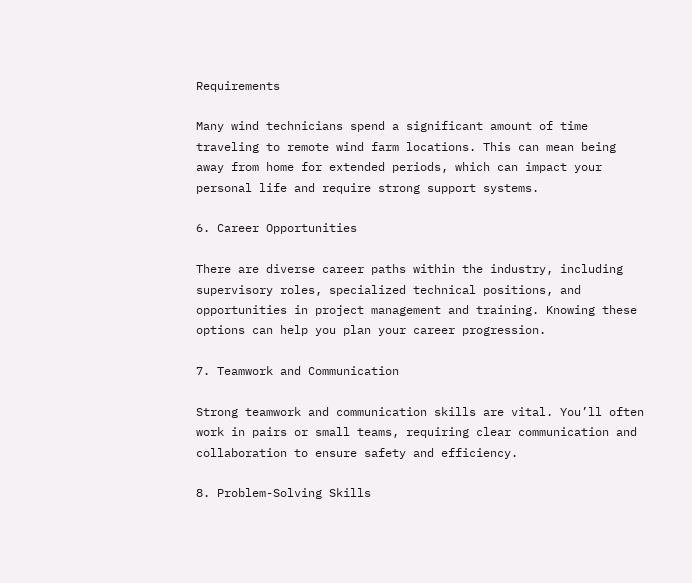Requirements

Many wind technicians spend a significant amount of time traveling to remote wind farm locations. This can mean being away from home for extended periods, which can impact your personal life and require strong support systems.

6. Career Opportunities

There are diverse career paths within the industry, including supervisory roles, specialized technical positions, and opportunities in project management and training. Knowing these options can help you plan your career progression.

7. Teamwork and Communication

Strong teamwork and communication skills are vital. You’ll often work in pairs or small teams, requiring clear communication and collaboration to ensure safety and efficiency.

8. Problem-Solving Skills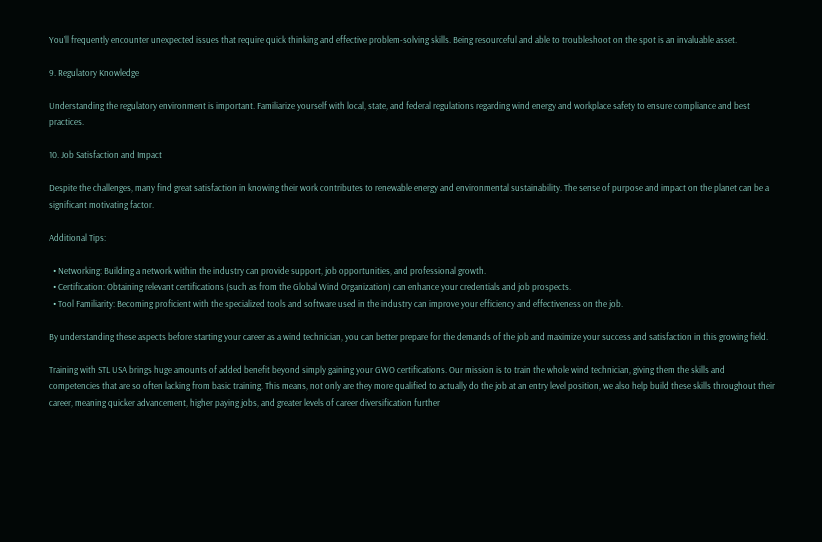You’ll frequently encounter unexpected issues that require quick thinking and effective problem-solving skills. Being resourceful and able to troubleshoot on the spot is an invaluable asset.

9. Regulatory Knowledge

Understanding the regulatory environment is important. Familiarize yourself with local, state, and federal regulations regarding wind energy and workplace safety to ensure compliance and best practices.

10. Job Satisfaction and Impact

Despite the challenges, many find great satisfaction in knowing their work contributes to renewable energy and environmental sustainability. The sense of purpose and impact on the planet can be a significant motivating factor.

Additional Tips:

  • Networking: Building a network within the industry can provide support, job opportunities, and professional growth.
  • Certification: Obtaining relevant certifications (such as from the Global Wind Organization) can enhance your credentials and job prospects.
  • Tool Familiarity: Becoming proficient with the specialized tools and software used in the industry can improve your efficiency and effectiveness on the job.

By understanding these aspects before starting your career as a wind technician, you can better prepare for the demands of the job and maximize your success and satisfaction in this growing field.

Training with STL USA brings huge amounts of added benefit beyond simply gaining your GWO certifications. Our mission is to train the whole wind technician, giving them the skills and competencies that are so often lacking from basic training. This means, not only are they more qualified to actually do the job at an entry level position, we also help build these skills throughout their career, meaning quicker advancement, higher paying jobs, and greater levels of career diversification further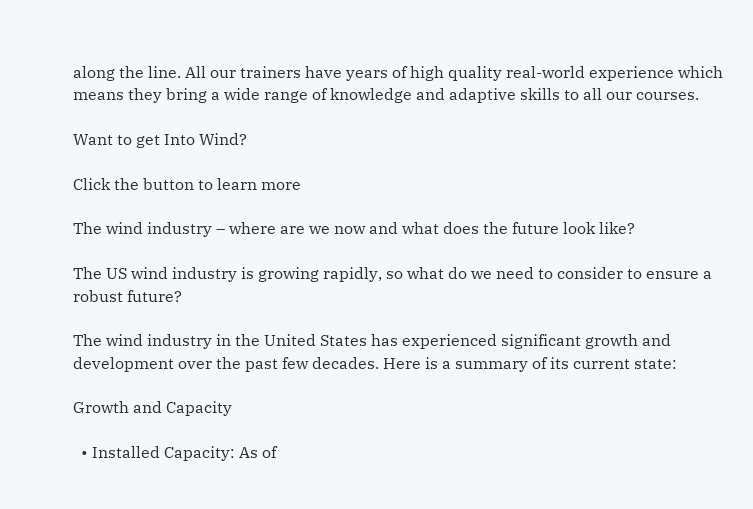along the line. All our trainers have years of high quality real-world experience which means they bring a wide range of knowledge and adaptive skills to all our courses.

Want to get Into Wind?

Click the button to learn more

The wind industry – where are we now and what does the future look like?

The US wind industry is growing rapidly, so what do we need to consider to ensure a robust future?

The wind industry in the United States has experienced significant growth and development over the past few decades. Here is a summary of its current state:

Growth and Capacity

  • Installed Capacity: As of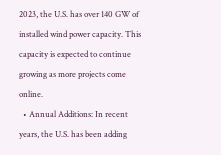2023, the U.S. has over 140 GW of installed wind power capacity. This capacity is expected to continue growing as more projects come online.
  • Annual Additions: In recent years, the U.S. has been adding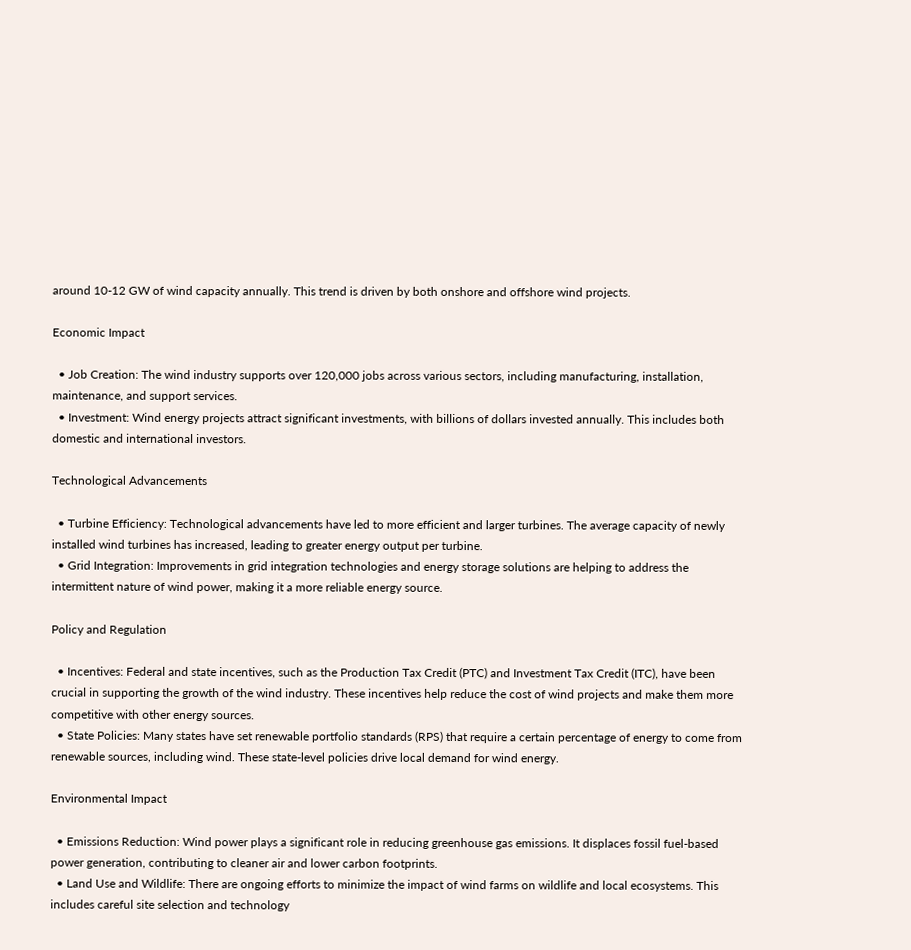around 10-12 GW of wind capacity annually. This trend is driven by both onshore and offshore wind projects.

Economic Impact

  • Job Creation: The wind industry supports over 120,000 jobs across various sectors, including manufacturing, installation, maintenance, and support services.
  • Investment: Wind energy projects attract significant investments, with billions of dollars invested annually. This includes both domestic and international investors.

Technological Advancements

  • Turbine Efficiency: Technological advancements have led to more efficient and larger turbines. The average capacity of newly installed wind turbines has increased, leading to greater energy output per turbine.
  • Grid Integration: Improvements in grid integration technologies and energy storage solutions are helping to address the intermittent nature of wind power, making it a more reliable energy source.

Policy and Regulation

  • Incentives: Federal and state incentives, such as the Production Tax Credit (PTC) and Investment Tax Credit (ITC), have been crucial in supporting the growth of the wind industry. These incentives help reduce the cost of wind projects and make them more competitive with other energy sources.
  • State Policies: Many states have set renewable portfolio standards (RPS) that require a certain percentage of energy to come from renewable sources, including wind. These state-level policies drive local demand for wind energy.

Environmental Impact

  • Emissions Reduction: Wind power plays a significant role in reducing greenhouse gas emissions. It displaces fossil fuel-based power generation, contributing to cleaner air and lower carbon footprints.
  • Land Use and Wildlife: There are ongoing efforts to minimize the impact of wind farms on wildlife and local ecosystems. This includes careful site selection and technology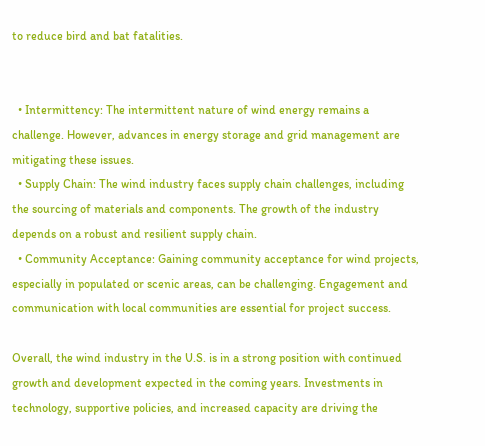to reduce bird and bat fatalities.


  • Intermittency: The intermittent nature of wind energy remains a challenge. However, advances in energy storage and grid management are mitigating these issues.
  • Supply Chain: The wind industry faces supply chain challenges, including the sourcing of materials and components. The growth of the industry depends on a robust and resilient supply chain.
  • Community Acceptance: Gaining community acceptance for wind projects, especially in populated or scenic areas, can be challenging. Engagement and communication with local communities are essential for project success.

Overall, the wind industry in the U.S. is in a strong position with continued growth and development expected in the coming years. Investments in technology, supportive policies, and increased capacity are driving the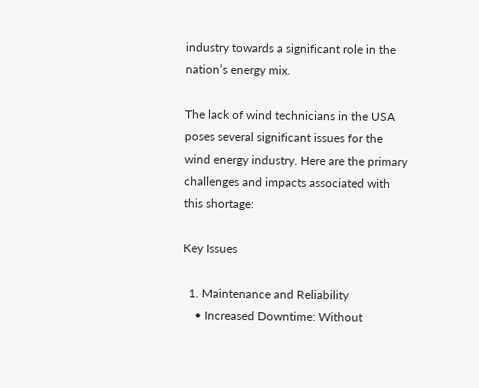industry towards a significant role in the nation’s energy mix.

The lack of wind technicians in the USA poses several significant issues for the wind energy industry. Here are the primary challenges and impacts associated with this shortage:

Key Issues

  1. Maintenance and Reliability
    • Increased Downtime: Without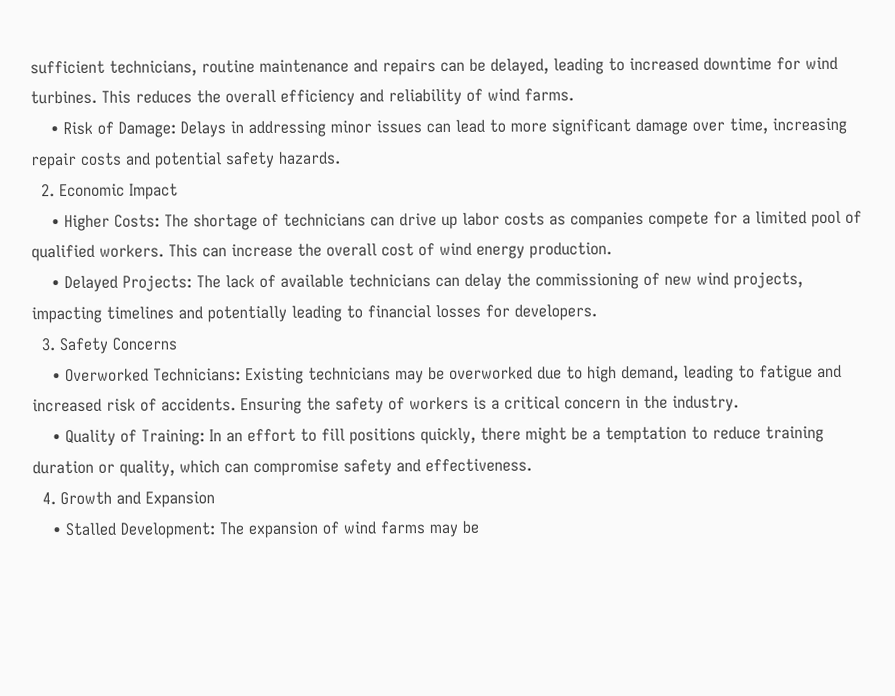sufficient technicians, routine maintenance and repairs can be delayed, leading to increased downtime for wind turbines. This reduces the overall efficiency and reliability of wind farms.
    • Risk of Damage: Delays in addressing minor issues can lead to more significant damage over time, increasing repair costs and potential safety hazards.
  2. Economic Impact
    • Higher Costs: The shortage of technicians can drive up labor costs as companies compete for a limited pool of qualified workers. This can increase the overall cost of wind energy production.
    • Delayed Projects: The lack of available technicians can delay the commissioning of new wind projects, impacting timelines and potentially leading to financial losses for developers.
  3. Safety Concerns
    • Overworked Technicians: Existing technicians may be overworked due to high demand, leading to fatigue and increased risk of accidents. Ensuring the safety of workers is a critical concern in the industry.
    • Quality of Training: In an effort to fill positions quickly, there might be a temptation to reduce training duration or quality, which can compromise safety and effectiveness.
  4. Growth and Expansion
    • Stalled Development: The expansion of wind farms may be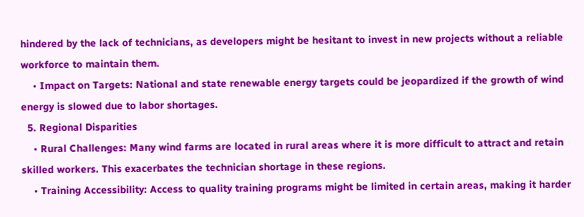hindered by the lack of technicians, as developers might be hesitant to invest in new projects without a reliable workforce to maintain them.
    • Impact on Targets: National and state renewable energy targets could be jeopardized if the growth of wind energy is slowed due to labor shortages.
  5. Regional Disparities
    • Rural Challenges: Many wind farms are located in rural areas where it is more difficult to attract and retain skilled workers. This exacerbates the technician shortage in these regions.
    • Training Accessibility: Access to quality training programs might be limited in certain areas, making it harder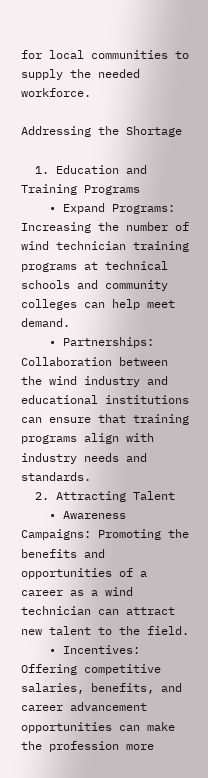for local communities to supply the needed workforce.

Addressing the Shortage

  1. Education and Training Programs
    • Expand Programs: Increasing the number of wind technician training programs at technical schools and community colleges can help meet demand.
    • Partnerships: Collaboration between the wind industry and educational institutions can ensure that training programs align with industry needs and standards.
  2. Attracting Talent
    • Awareness Campaigns: Promoting the benefits and opportunities of a career as a wind technician can attract new talent to the field.
    • Incentives: Offering competitive salaries, benefits, and career advancement opportunities can make the profession more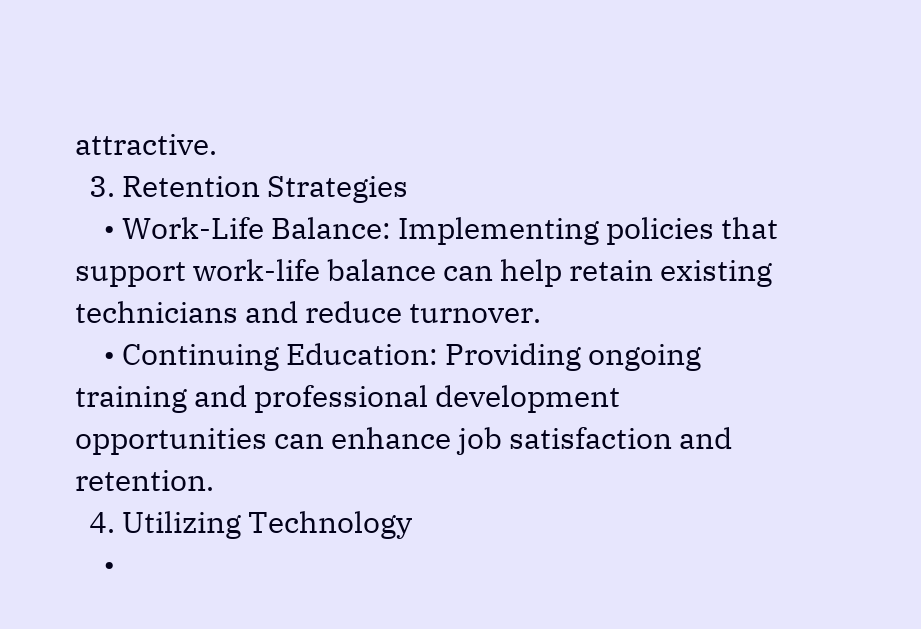attractive.
  3. Retention Strategies
    • Work-Life Balance: Implementing policies that support work-life balance can help retain existing technicians and reduce turnover.
    • Continuing Education: Providing ongoing training and professional development opportunities can enhance job satisfaction and retention.
  4. Utilizing Technology
    •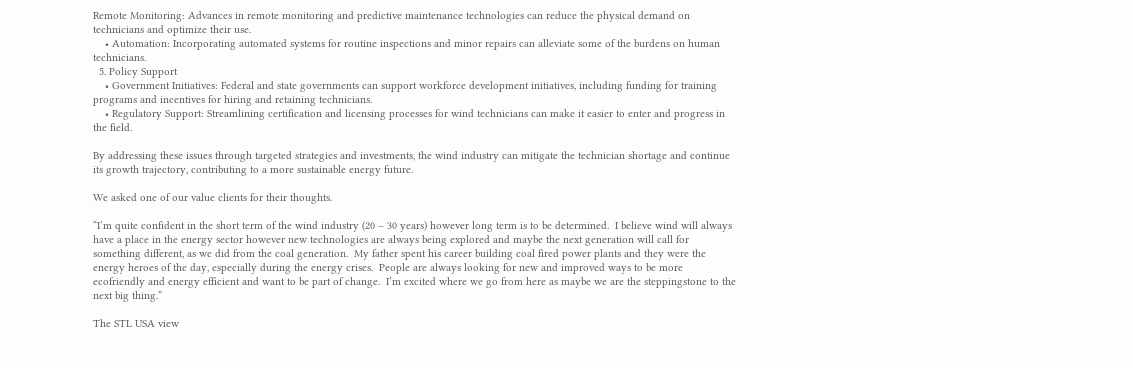Remote Monitoring: Advances in remote monitoring and predictive maintenance technologies can reduce the physical demand on technicians and optimize their use.
    • Automation: Incorporating automated systems for routine inspections and minor repairs can alleviate some of the burdens on human technicians.
  5. Policy Support
    • Government Initiatives: Federal and state governments can support workforce development initiatives, including funding for training programs and incentives for hiring and retaining technicians.
    • Regulatory Support: Streamlining certification and licensing processes for wind technicians can make it easier to enter and progress in the field.

By addressing these issues through targeted strategies and investments, the wind industry can mitigate the technician shortage and continue its growth trajectory, contributing to a more sustainable energy future.

We asked one of our value clients for their thoughts.

“I’m quite confident in the short term of the wind industry (20 – 30 years) however long term is to be determined.  I believe wind will always have a place in the energy sector however new technologies are always being explored and maybe the next generation will call for something different, as we did from the coal generation.  My father spent his career building coal fired power plants and they were the energy heroes of the day, especially during the energy crises.  People are always looking for new and improved ways to be more ecofriendly and energy efficient and want to be part of change.  I’m excited where we go from here as maybe we are the steppingstone to the next big thing.”

The STL USA view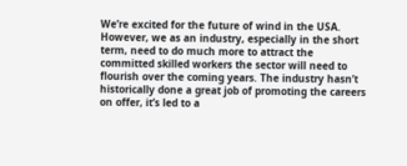We’re excited for the future of wind in the USA. However, we as an industry, especially in the short term, need to do much more to attract the committed skilled workers the sector will need to flourish over the coming years. The industry hasn’t historically done a great job of promoting the careers on offer, it’s led to a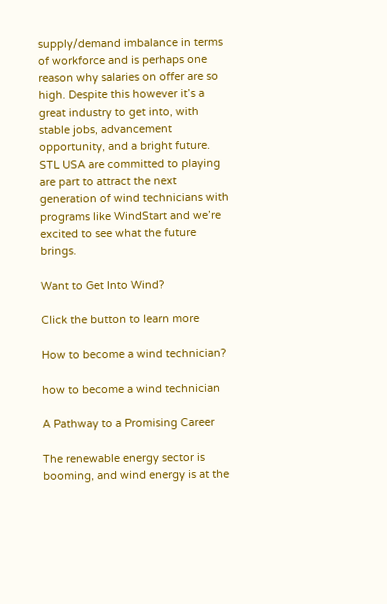supply/demand imbalance in terms of workforce and is perhaps one reason why salaries on offer are so high. Despite this however it’s a great industry to get into, with stable jobs, advancement opportunity, and a bright future. STL USA are committed to playing are part to attract the next generation of wind technicians with programs like WindStart and we’re excited to see what the future brings.

Want to Get Into Wind?

Click the button to learn more

How to become a wind technician?

how to become a wind technician

A Pathway to a Promising Career

The renewable energy sector is booming, and wind energy is at the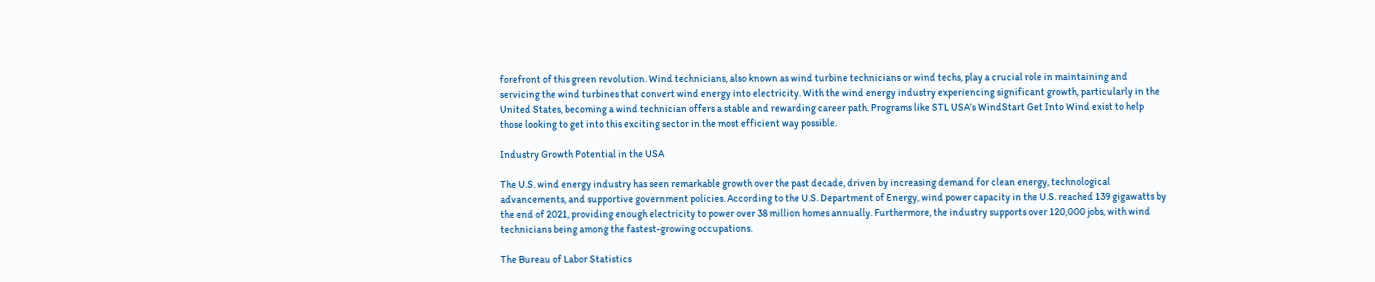forefront of this green revolution. Wind technicians, also known as wind turbine technicians or wind techs, play a crucial role in maintaining and servicing the wind turbines that convert wind energy into electricity. With the wind energy industry experiencing significant growth, particularly in the United States, becoming a wind technician offers a stable and rewarding career path. Programs like STL USA’s WindStart Get Into Wind exist to help those looking to get into this exciting sector in the most efficient way possible.

Industry Growth Potential in the USA

The U.S. wind energy industry has seen remarkable growth over the past decade, driven by increasing demand for clean energy, technological advancements, and supportive government policies. According to the U.S. Department of Energy, wind power capacity in the U.S. reached 139 gigawatts by the end of 2021, providing enough electricity to power over 38 million homes annually. Furthermore, the industry supports over 120,000 jobs, with wind technicians being among the fastest-growing occupations.

The Bureau of Labor Statistics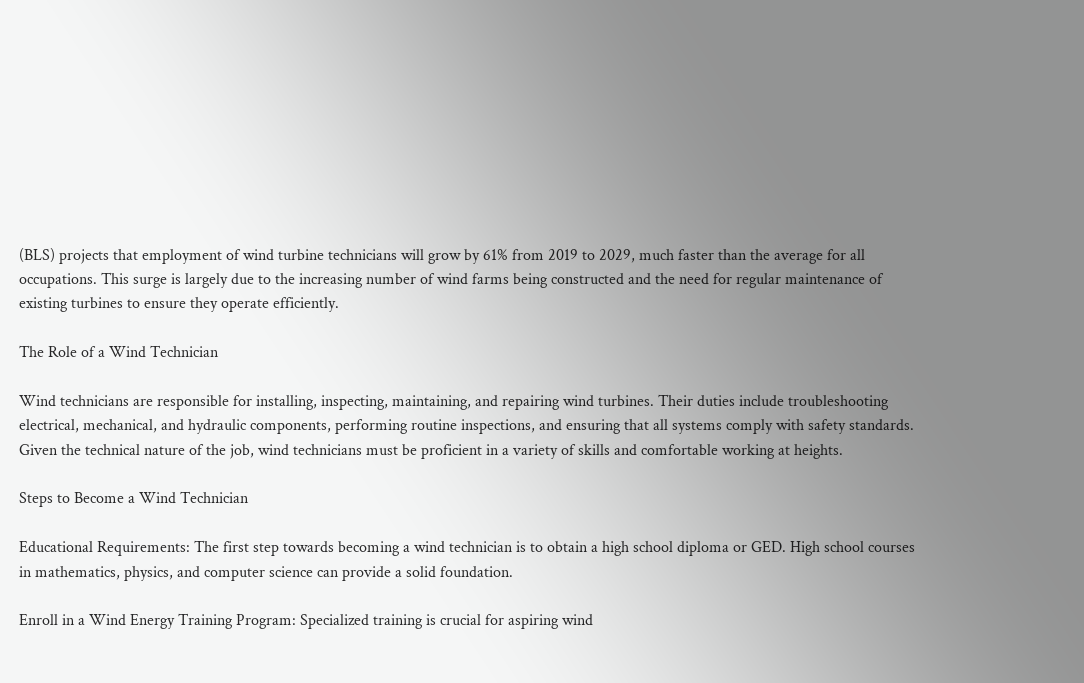(BLS) projects that employment of wind turbine technicians will grow by 61% from 2019 to 2029, much faster than the average for all occupations. This surge is largely due to the increasing number of wind farms being constructed and the need for regular maintenance of existing turbines to ensure they operate efficiently.

The Role of a Wind Technician

Wind technicians are responsible for installing, inspecting, maintaining, and repairing wind turbines. Their duties include troubleshooting electrical, mechanical, and hydraulic components, performing routine inspections, and ensuring that all systems comply with safety standards. Given the technical nature of the job, wind technicians must be proficient in a variety of skills and comfortable working at heights.

Steps to Become a Wind Technician

Educational Requirements: The first step towards becoming a wind technician is to obtain a high school diploma or GED. High school courses in mathematics, physics, and computer science can provide a solid foundation.

Enroll in a Wind Energy Training Program: Specialized training is crucial for aspiring wind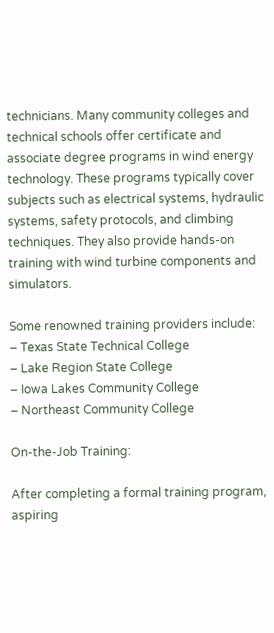technicians. Many community colleges and technical schools offer certificate and associate degree programs in wind energy technology. These programs typically cover subjects such as electrical systems, hydraulic systems, safety protocols, and climbing techniques. They also provide hands-on training with wind turbine components and simulators.

Some renowned training providers include:
– Texas State Technical College
– Lake Region State College
– Iowa Lakes Community College
– Northeast Community College

On-the-Job Training:

After completing a formal training program, aspiring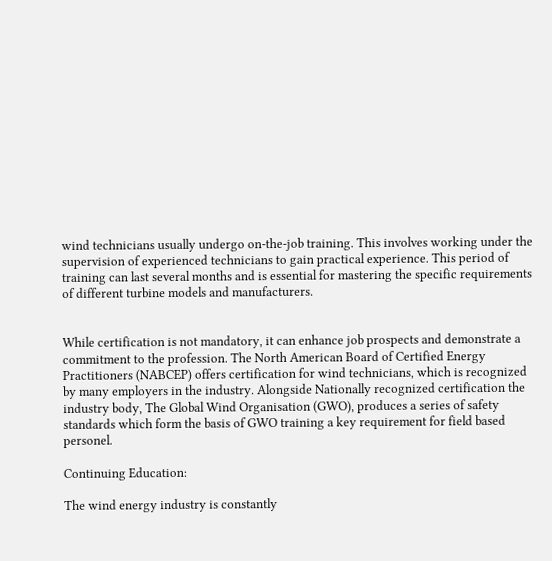wind technicians usually undergo on-the-job training. This involves working under the supervision of experienced technicians to gain practical experience. This period of training can last several months and is essential for mastering the specific requirements of different turbine models and manufacturers.


While certification is not mandatory, it can enhance job prospects and demonstrate a commitment to the profession. The North American Board of Certified Energy Practitioners (NABCEP) offers certification for wind technicians, which is recognized by many employers in the industry. Alongside Nationally recognized certification the industry body, The Global Wind Organisation (GWO), produces a series of safety standards which form the basis of GWO training a key requirement for field based personel.

Continuing Education:

The wind energy industry is constantly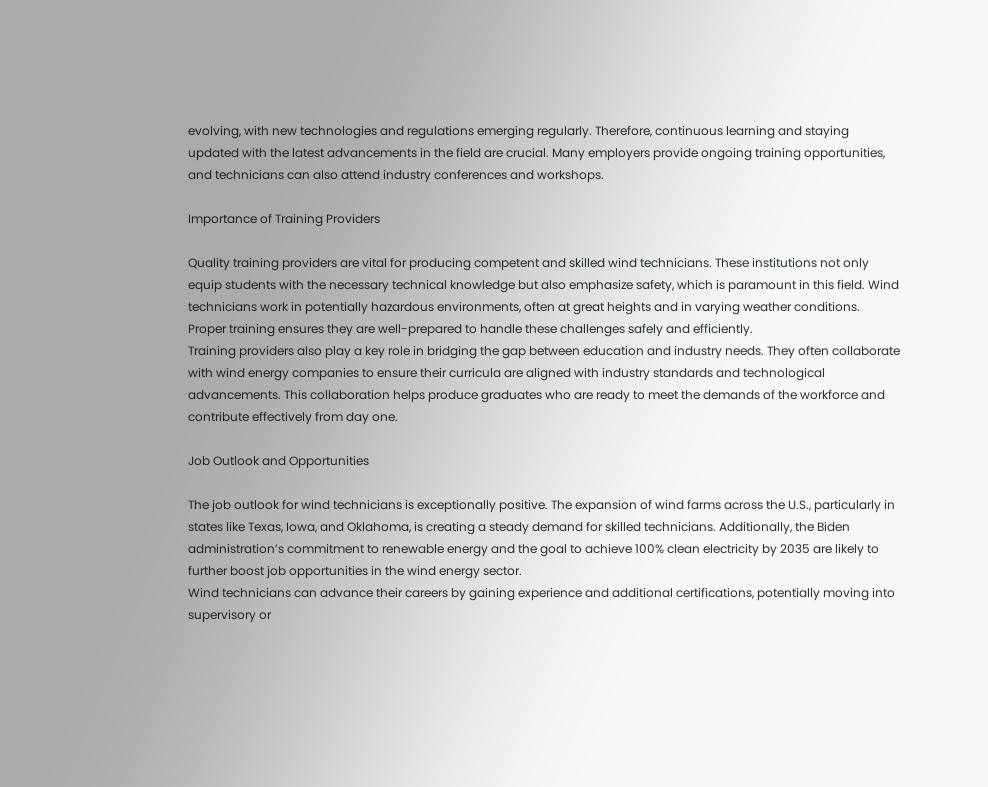evolving, with new technologies and regulations emerging regularly. Therefore, continuous learning and staying updated with the latest advancements in the field are crucial. Many employers provide ongoing training opportunities, and technicians can also attend industry conferences and workshops.

Importance of Training Providers

Quality training providers are vital for producing competent and skilled wind technicians. These institutions not only equip students with the necessary technical knowledge but also emphasize safety, which is paramount in this field. Wind technicians work in potentially hazardous environments, often at great heights and in varying weather conditions. Proper training ensures they are well-prepared to handle these challenges safely and efficiently.
Training providers also play a key role in bridging the gap between education and industry needs. They often collaborate with wind energy companies to ensure their curricula are aligned with industry standards and technological advancements. This collaboration helps produce graduates who are ready to meet the demands of the workforce and contribute effectively from day one.

Job Outlook and Opportunities

The job outlook for wind technicians is exceptionally positive. The expansion of wind farms across the U.S., particularly in states like Texas, Iowa, and Oklahoma, is creating a steady demand for skilled technicians. Additionally, the Biden administration’s commitment to renewable energy and the goal to achieve 100% clean electricity by 2035 are likely to further boost job opportunities in the wind energy sector.
Wind technicians can advance their careers by gaining experience and additional certifications, potentially moving into supervisory or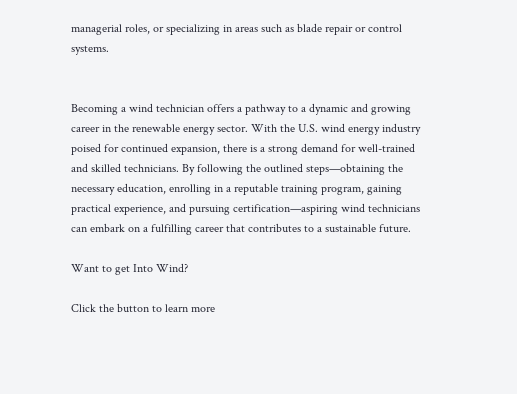managerial roles, or specializing in areas such as blade repair or control systems.


Becoming a wind technician offers a pathway to a dynamic and growing career in the renewable energy sector. With the U.S. wind energy industry poised for continued expansion, there is a strong demand for well-trained and skilled technicians. By following the outlined steps—obtaining the necessary education, enrolling in a reputable training program, gaining practical experience, and pursuing certification—aspiring wind technicians can embark on a fulfilling career that contributes to a sustainable future.

Want to get Into Wind?

Click the button to learn more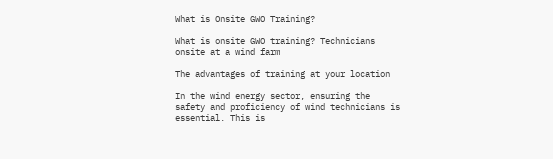What is Onsite GWO Training?

What is onsite GWO training? Technicians onsite at a wind farm

The advantages of training at your location

In the wind energy sector, ensuring the safety and proficiency of wind technicians is essential. This is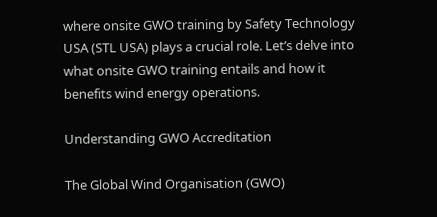where onsite GWO training by Safety Technology USA (STL USA) plays a crucial role. Let’s delve into what onsite GWO training entails and how it benefits wind energy operations.

Understanding GWO Accreditation

The Global Wind Organisation (GWO)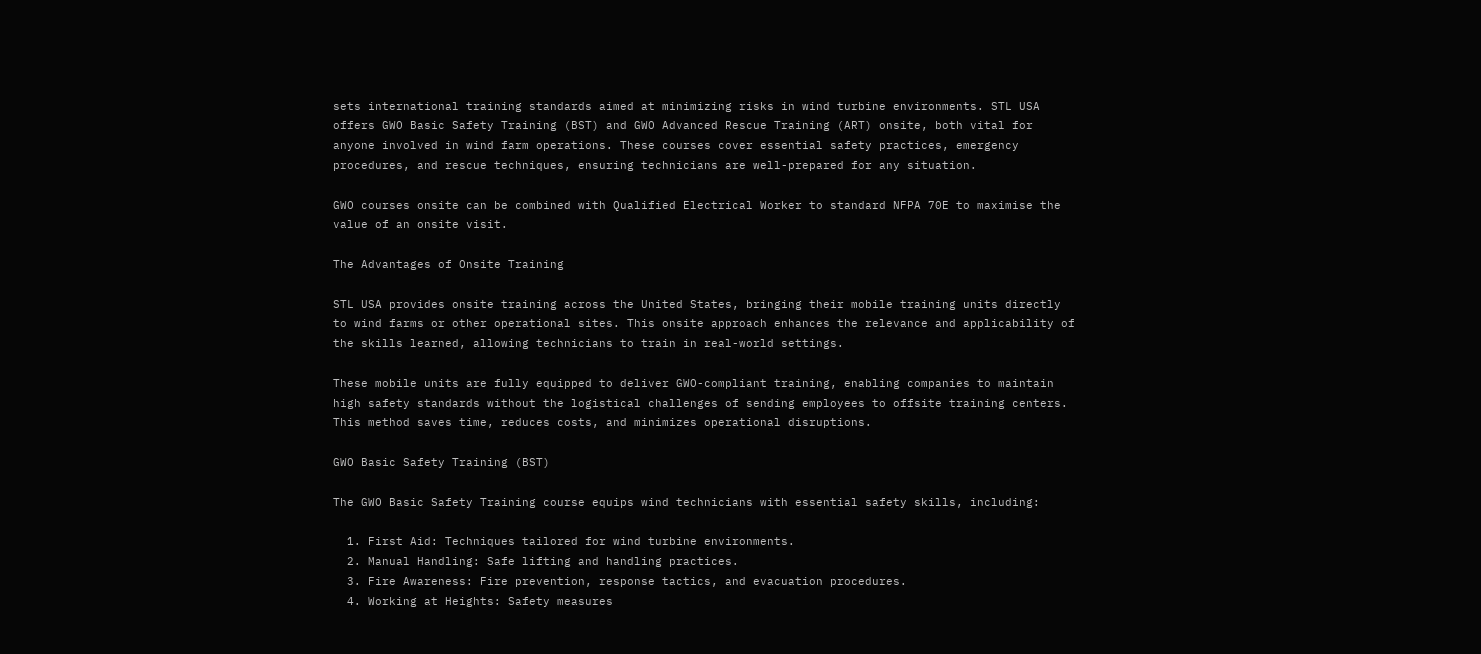sets international training standards aimed at minimizing risks in wind turbine environments. STL USA offers GWO Basic Safety Training (BST) and GWO Advanced Rescue Training (ART) onsite, both vital for anyone involved in wind farm operations. These courses cover essential safety practices, emergency procedures, and rescue techniques, ensuring technicians are well-prepared for any situation.

GWO courses onsite can be combined with Qualified Electrical Worker to standard NFPA 70E to maximise the value of an onsite visit.

The Advantages of Onsite Training

STL USA provides onsite training across the United States, bringing their mobile training units directly to wind farms or other operational sites. This onsite approach enhances the relevance and applicability of the skills learned, allowing technicians to train in real-world settings.

These mobile units are fully equipped to deliver GWO-compliant training, enabling companies to maintain high safety standards without the logistical challenges of sending employees to offsite training centers. This method saves time, reduces costs, and minimizes operational disruptions.

GWO Basic Safety Training (BST)

The GWO Basic Safety Training course equips wind technicians with essential safety skills, including:

  1. First Aid: Techniques tailored for wind turbine environments.
  2. Manual Handling: Safe lifting and handling practices.
  3. Fire Awareness: Fire prevention, response tactics, and evacuation procedures.
  4. Working at Heights: Safety measures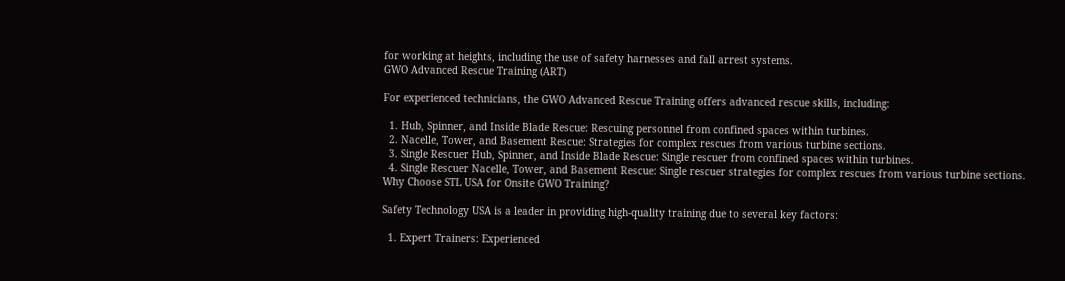for working at heights, including the use of safety harnesses and fall arrest systems.
GWO Advanced Rescue Training (ART)

For experienced technicians, the GWO Advanced Rescue Training offers advanced rescue skills, including:

  1. Hub, Spinner, and Inside Blade Rescue: Rescuing personnel from confined spaces within turbines.
  2. Nacelle, Tower, and Basement Rescue: Strategies for complex rescues from various turbine sections.
  3. Single Rescuer Hub, Spinner, and Inside Blade Rescue: Single rescuer from confined spaces within turbines.
  4. Single Rescuer Nacelle, Tower, and Basement Rescue: Single rescuer strategies for complex rescues from various turbine sections.
Why Choose STL USA for Onsite GWO Training?

Safety Technology USA is a leader in providing high-quality training due to several key factors:

  1. Expert Trainers: Experienced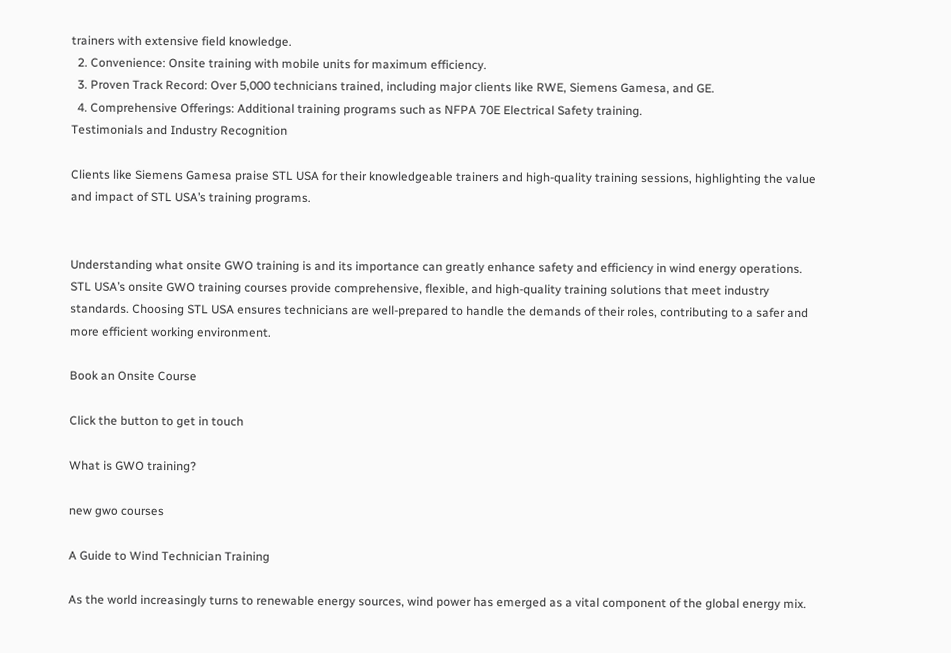trainers with extensive field knowledge.
  2. Convenience: Onsite training with mobile units for maximum efficiency.
  3. Proven Track Record: Over 5,000 technicians trained, including major clients like RWE, Siemens Gamesa, and GE.
  4. Comprehensive Offerings: Additional training programs such as NFPA 70E Electrical Safety training.
Testimonials and Industry Recognition

Clients like Siemens Gamesa praise STL USA for their knowledgeable trainers and high-quality training sessions, highlighting the value and impact of STL USA’s training programs.


Understanding what onsite GWO training is and its importance can greatly enhance safety and efficiency in wind energy operations. STL USA’s onsite GWO training courses provide comprehensive, flexible, and high-quality training solutions that meet industry standards. Choosing STL USA ensures technicians are well-prepared to handle the demands of their roles, contributing to a safer and more efficient working environment.

Book an Onsite Course

Click the button to get in touch

What is GWO training?

new gwo courses

A Guide to Wind Technician Training

As the world increasingly turns to renewable energy sources, wind power has emerged as a vital component of the global energy mix.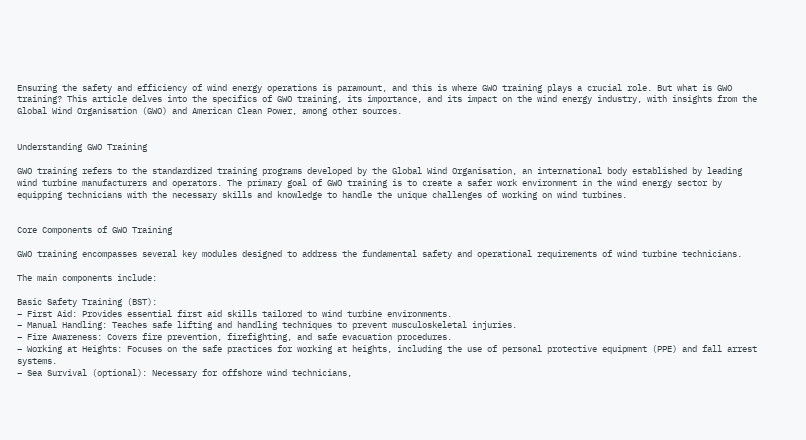Ensuring the safety and efficiency of wind energy operations is paramount, and this is where GWO training plays a crucial role. But what is GWO training? This article delves into the specifics of GWO training, its importance, and its impact on the wind energy industry, with insights from the Global Wind Organisation (GWO) and American Clean Power, among other sources.


Understanding GWO Training

GWO training refers to the standardized training programs developed by the Global Wind Organisation, an international body established by leading wind turbine manufacturers and operators. The primary goal of GWO training is to create a safer work environment in the wind energy sector by equipping technicians with the necessary skills and knowledge to handle the unique challenges of working on wind turbines.


Core Components of GWO Training

GWO training encompasses several key modules designed to address the fundamental safety and operational requirements of wind turbine technicians.

The main components include:

Basic Safety Training (BST):
– First Aid: Provides essential first aid skills tailored to wind turbine environments.
– Manual Handling: Teaches safe lifting and handling techniques to prevent musculoskeletal injuries.
– Fire Awareness: Covers fire prevention, firefighting, and safe evacuation procedures.
– Working at Heights: Focuses on the safe practices for working at heights, including the use of personal protective equipment (PPE) and fall arrest systems.
– Sea Survival (optional): Necessary for offshore wind technicians,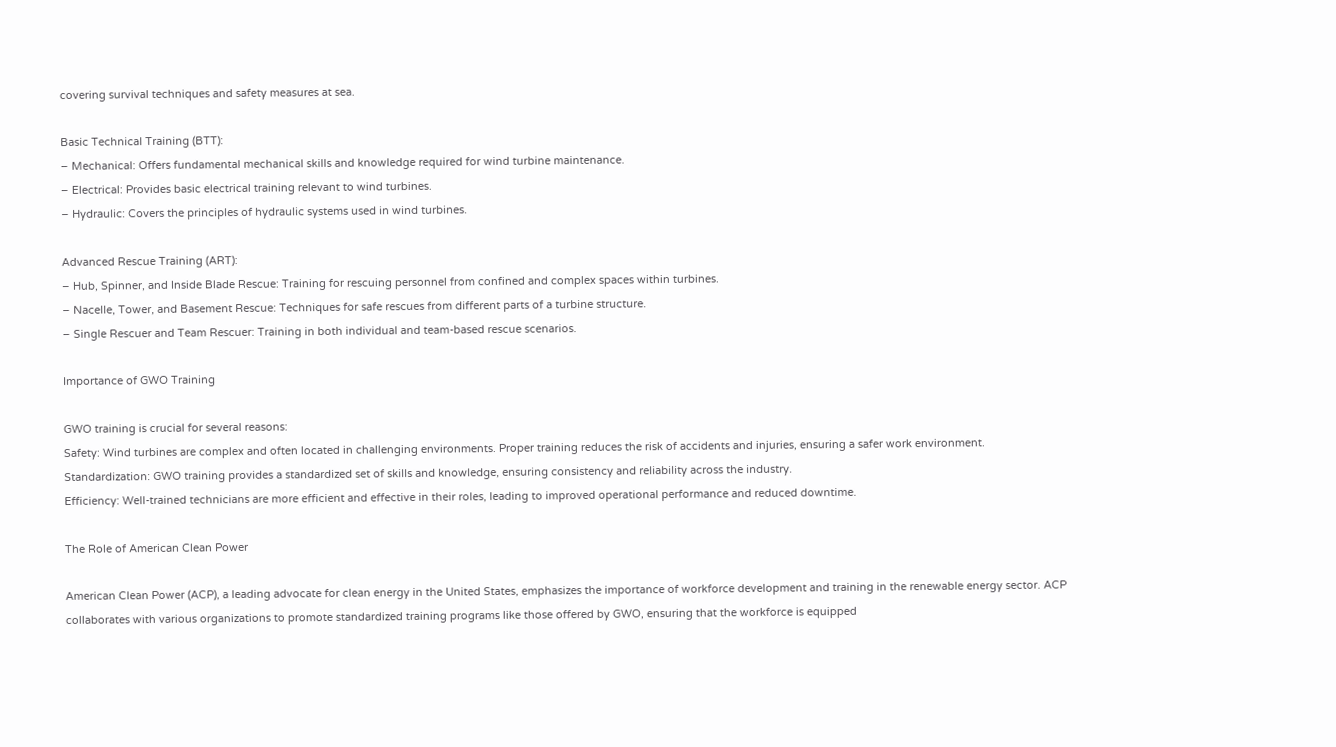covering survival techniques and safety measures at sea.

Basic Technical Training (BTT):
– Mechanical: Offers fundamental mechanical skills and knowledge required for wind turbine maintenance.
– Electrical: Provides basic electrical training relevant to wind turbines.
– Hydraulic: Covers the principles of hydraulic systems used in wind turbines.

Advanced Rescue Training (ART):
– Hub, Spinner, and Inside Blade Rescue: Training for rescuing personnel from confined and complex spaces within turbines.
– Nacelle, Tower, and Basement Rescue: Techniques for safe rescues from different parts of a turbine structure.
– Single Rescuer and Team Rescuer: Training in both individual and team-based rescue scenarios.

Importance of GWO Training

GWO training is crucial for several reasons:
Safety: Wind turbines are complex and often located in challenging environments. Proper training reduces the risk of accidents and injuries, ensuring a safer work environment.
Standardization: GWO training provides a standardized set of skills and knowledge, ensuring consistency and reliability across the industry.
Efficiency: Well-trained technicians are more efficient and effective in their roles, leading to improved operational performance and reduced downtime.

The Role of American Clean Power

American Clean Power (ACP), a leading advocate for clean energy in the United States, emphasizes the importance of workforce development and training in the renewable energy sector. ACP collaborates with various organizations to promote standardized training programs like those offered by GWO, ensuring that the workforce is equipped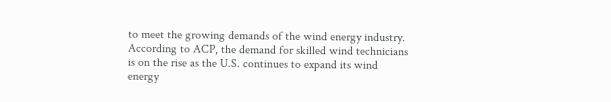to meet the growing demands of the wind energy industry.
According to ACP, the demand for skilled wind technicians is on the rise as the U.S. continues to expand its wind energy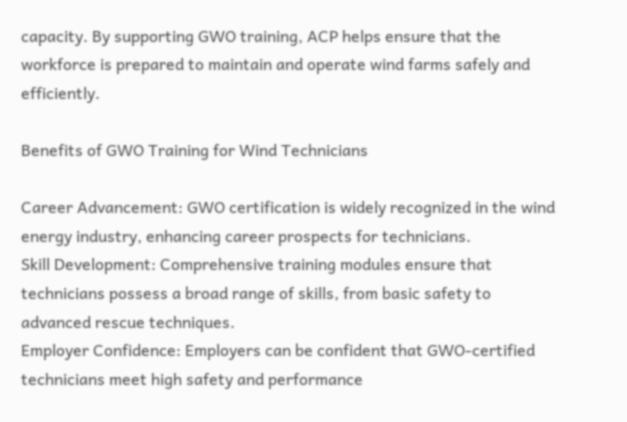capacity. By supporting GWO training, ACP helps ensure that the workforce is prepared to maintain and operate wind farms safely and efficiently.

Benefits of GWO Training for Wind Technicians

Career Advancement: GWO certification is widely recognized in the wind energy industry, enhancing career prospects for technicians.
Skill Development: Comprehensive training modules ensure that technicians possess a broad range of skills, from basic safety to advanced rescue techniques.
Employer Confidence: Employers can be confident that GWO-certified technicians meet high safety and performance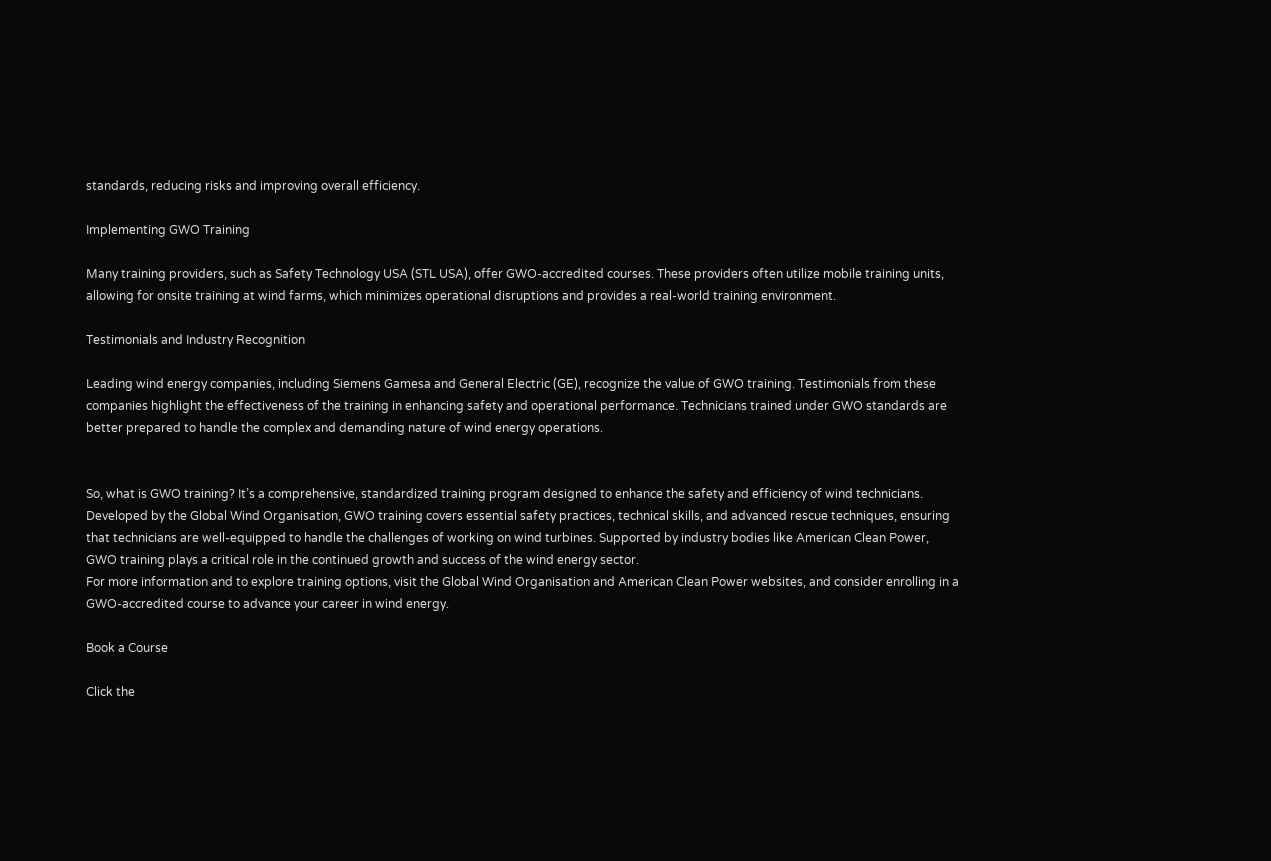standards, reducing risks and improving overall efficiency.

Implementing GWO Training

Many training providers, such as Safety Technology USA (STL USA), offer GWO-accredited courses. These providers often utilize mobile training units, allowing for onsite training at wind farms, which minimizes operational disruptions and provides a real-world training environment.

Testimonials and Industry Recognition

Leading wind energy companies, including Siemens Gamesa and General Electric (GE), recognize the value of GWO training. Testimonials from these companies highlight the effectiveness of the training in enhancing safety and operational performance. Technicians trained under GWO standards are better prepared to handle the complex and demanding nature of wind energy operations.


So, what is GWO training? It’s a comprehensive, standardized training program designed to enhance the safety and efficiency of wind technicians. Developed by the Global Wind Organisation, GWO training covers essential safety practices, technical skills, and advanced rescue techniques, ensuring that technicians are well-equipped to handle the challenges of working on wind turbines. Supported by industry bodies like American Clean Power, GWO training plays a critical role in the continued growth and success of the wind energy sector.
For more information and to explore training options, visit the Global Wind Organisation and American Clean Power websites, and consider enrolling in a GWO-accredited course to advance your career in wind energy.

Book a Course

Click the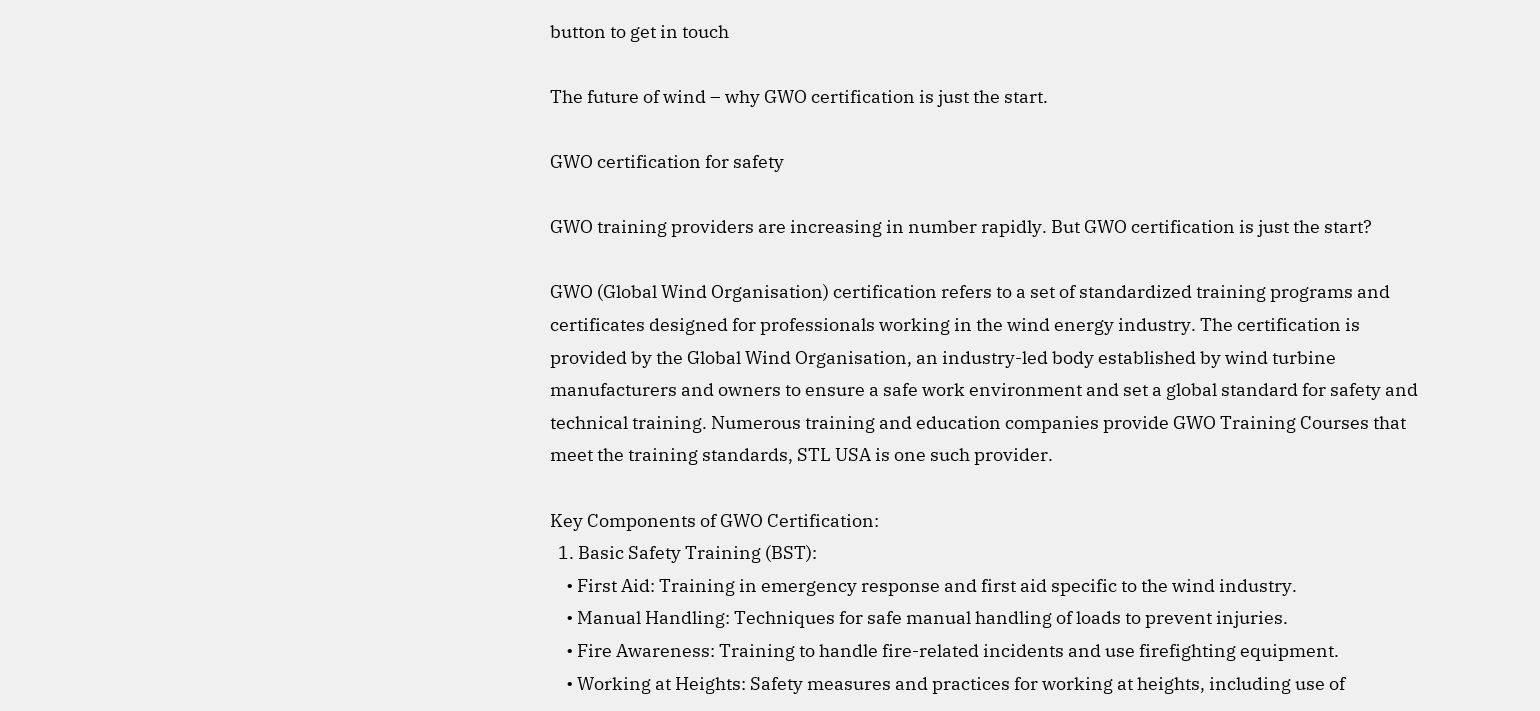button to get in touch

The future of wind – why GWO certification is just the start.

GWO certification for safety

GWO training providers are increasing in number rapidly. But GWO certification is just the start?

GWO (Global Wind Organisation) certification refers to a set of standardized training programs and certificates designed for professionals working in the wind energy industry. The certification is provided by the Global Wind Organisation, an industry-led body established by wind turbine manufacturers and owners to ensure a safe work environment and set a global standard for safety and technical training. Numerous training and education companies provide GWO Training Courses that meet the training standards, STL USA is one such provider.

Key Components of GWO Certification:
  1. Basic Safety Training (BST):
    • First Aid: Training in emergency response and first aid specific to the wind industry.
    • Manual Handling: Techniques for safe manual handling of loads to prevent injuries.
    • Fire Awareness: Training to handle fire-related incidents and use firefighting equipment.
    • Working at Heights: Safety measures and practices for working at heights, including use of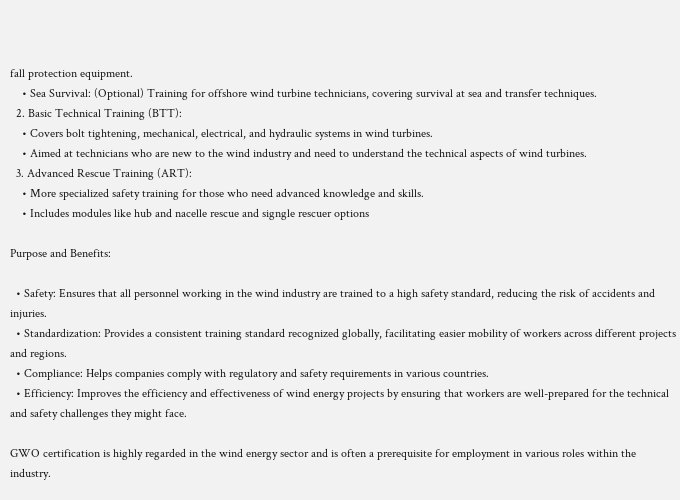fall protection equipment.
    • Sea Survival: (Optional) Training for offshore wind turbine technicians, covering survival at sea and transfer techniques.
  2. Basic Technical Training (BTT):
    • Covers bolt tightening, mechanical, electrical, and hydraulic systems in wind turbines.
    • Aimed at technicians who are new to the wind industry and need to understand the technical aspects of wind turbines.
  3. Advanced Rescue Training (ART):
    • More specialized safety training for those who need advanced knowledge and skills.
    • Includes modules like hub and nacelle rescue and signgle rescuer options

Purpose and Benefits:

  • Safety: Ensures that all personnel working in the wind industry are trained to a high safety standard, reducing the risk of accidents and injuries.
  • Standardization: Provides a consistent training standard recognized globally, facilitating easier mobility of workers across different projects and regions.
  • Compliance: Helps companies comply with regulatory and safety requirements in various countries.
  • Efficiency: Improves the efficiency and effectiveness of wind energy projects by ensuring that workers are well-prepared for the technical and safety challenges they might face.

GWO certification is highly regarded in the wind energy sector and is often a prerequisite for employment in various roles within the industry.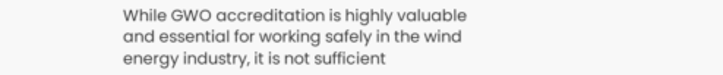While GWO accreditation is highly valuable and essential for working safely in the wind energy industry, it is not sufficient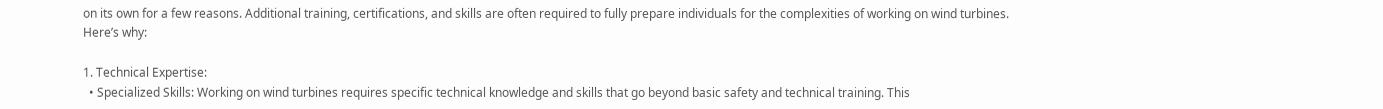on its own for a few reasons. Additional training, certifications, and skills are often required to fully prepare individuals for the complexities of working on wind turbines. Here’s why:

1. Technical Expertise:
  • Specialized Skills: Working on wind turbines requires specific technical knowledge and skills that go beyond basic safety and technical training. This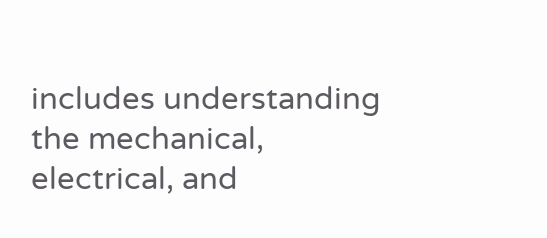includes understanding the mechanical, electrical, and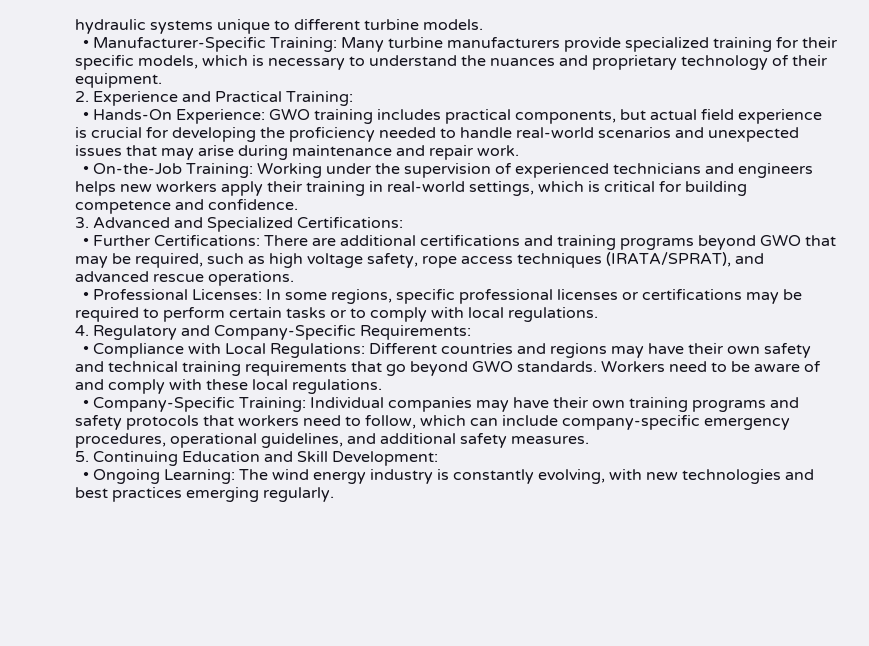hydraulic systems unique to different turbine models.
  • Manufacturer-Specific Training: Many turbine manufacturers provide specialized training for their specific models, which is necessary to understand the nuances and proprietary technology of their equipment.
2. Experience and Practical Training:
  • Hands-On Experience: GWO training includes practical components, but actual field experience is crucial for developing the proficiency needed to handle real-world scenarios and unexpected issues that may arise during maintenance and repair work.
  • On-the-Job Training: Working under the supervision of experienced technicians and engineers helps new workers apply their training in real-world settings, which is critical for building competence and confidence.
3. Advanced and Specialized Certifications:
  • Further Certifications: There are additional certifications and training programs beyond GWO that may be required, such as high voltage safety, rope access techniques (IRATA/SPRAT), and advanced rescue operations.
  • Professional Licenses: In some regions, specific professional licenses or certifications may be required to perform certain tasks or to comply with local regulations.
4. Regulatory and Company-Specific Requirements:
  • Compliance with Local Regulations: Different countries and regions may have their own safety and technical training requirements that go beyond GWO standards. Workers need to be aware of and comply with these local regulations.
  • Company-Specific Training: Individual companies may have their own training programs and safety protocols that workers need to follow, which can include company-specific emergency procedures, operational guidelines, and additional safety measures.
5. Continuing Education and Skill Development:
  • Ongoing Learning: The wind energy industry is constantly evolving, with new technologies and best practices emerging regularly.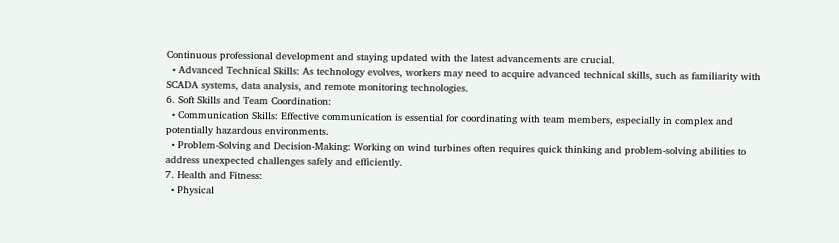Continuous professional development and staying updated with the latest advancements are crucial.
  • Advanced Technical Skills: As technology evolves, workers may need to acquire advanced technical skills, such as familiarity with SCADA systems, data analysis, and remote monitoring technologies.
6. Soft Skills and Team Coordination:
  • Communication Skills: Effective communication is essential for coordinating with team members, especially in complex and potentially hazardous environments.
  • Problem-Solving and Decision-Making: Working on wind turbines often requires quick thinking and problem-solving abilities to address unexpected challenges safely and efficiently.
7. Health and Fitness:
  • Physical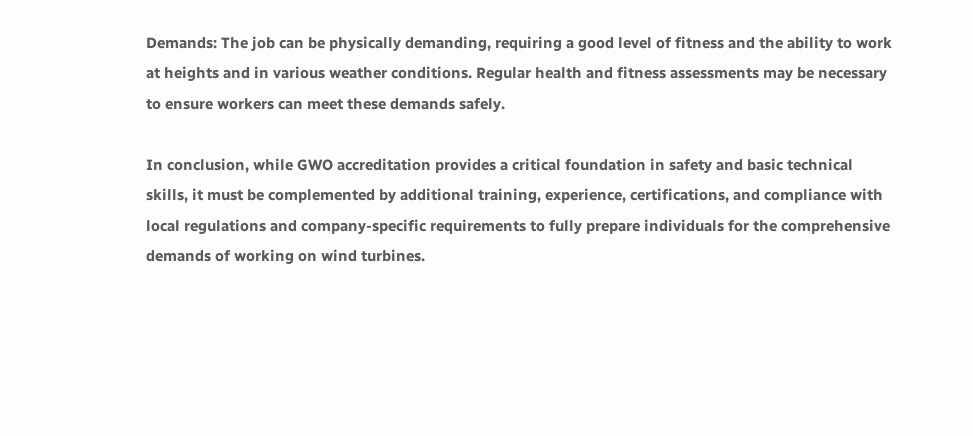Demands: The job can be physically demanding, requiring a good level of fitness and the ability to work at heights and in various weather conditions. Regular health and fitness assessments may be necessary to ensure workers can meet these demands safely.

In conclusion, while GWO accreditation provides a critical foundation in safety and basic technical skills, it must be complemented by additional training, experience, certifications, and compliance with local regulations and company-specific requirements to fully prepare individuals for the comprehensive demands of working on wind turbines.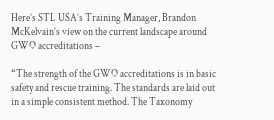Here’s STL USA’s Training Manager, Brandon McKelvain’s view on the current landscape around GWO accreditations –

“The strength of the GWO accreditations is in basic safety and rescue training. The standards are laid out in a simple consistent method. The Taxonomy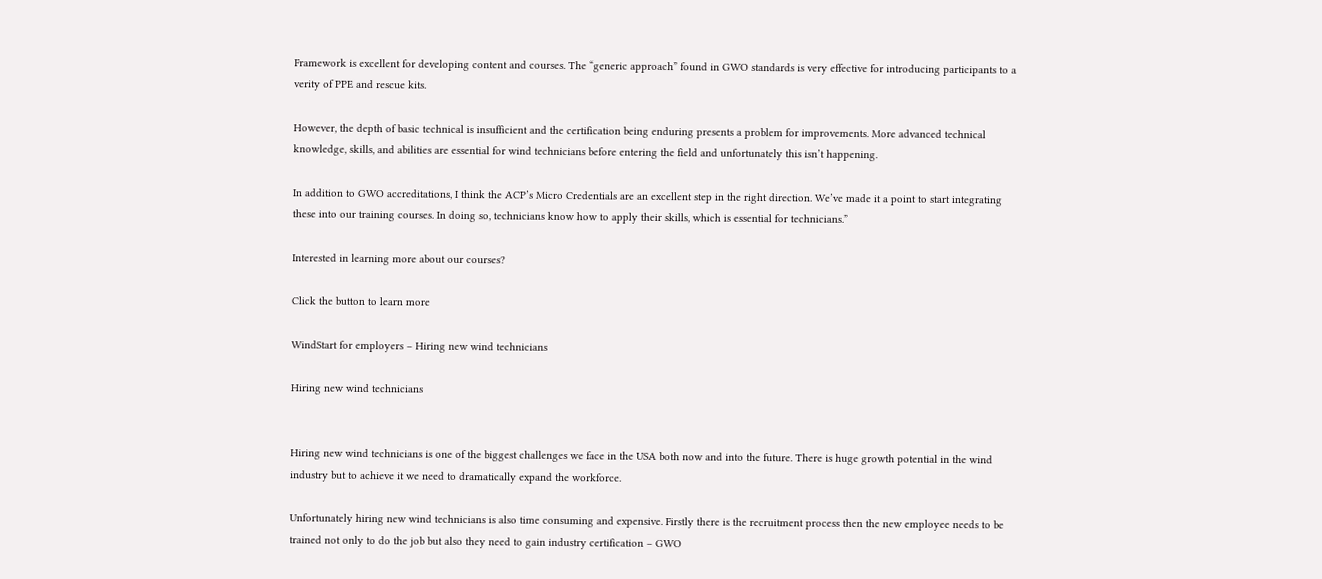Framework is excellent for developing content and courses. The “generic approach” found in GWO standards is very effective for introducing participants to a verity of PPE and rescue kits.

However, the depth of basic technical is insufficient and the certification being enduring presents a problem for improvements. More advanced technical knowledge, skills, and abilities are essential for wind technicians before entering the field and unfortunately this isn’t happening.

In addition to GWO accreditations, I think the ACP’s Micro Credentials are an excellent step in the right direction. We’ve made it a point to start integrating these into our training courses. In doing so, technicians know how to apply their skills, which is essential for technicians.”

Interested in learning more about our courses?

Click the button to learn more

WindStart for employers – Hiring new wind technicians

Hiring new wind technicians


Hiring new wind technicians is one of the biggest challenges we face in the USA both now and into the future. There is huge growth potential in the wind industry but to achieve it we need to dramatically expand the workforce.

Unfortunately hiring new wind technicians is also time consuming and expensive. Firstly there is the recruitment process then the new employee needs to be trained not only to do the job but also they need to gain industry certification – GWO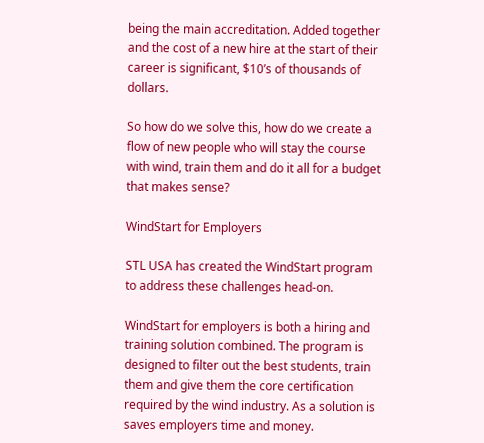being the main accreditation. Added together and the cost of a new hire at the start of their career is significant, $10’s of thousands of dollars.

So how do we solve this, how do we create a flow of new people who will stay the course with wind, train them and do it all for a budget that makes sense?

WindStart for Employers

STL USA has created the WindStart program to address these challenges head-on.

WindStart for employers is both a hiring and training solution combined. The program is designed to filter out the best students, train them and give them the core certification required by the wind industry. As a solution is saves employers time and money.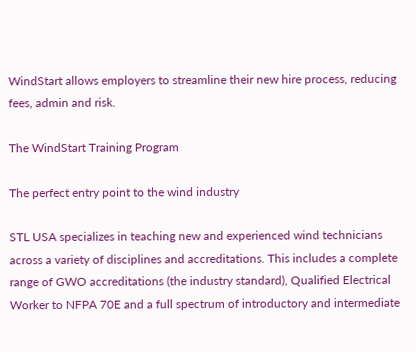WindStart allows employers to streamline their new hire process, reducing fees, admin and risk.

The WindStart Training Program

The perfect entry point to the wind industry

STL USA specializes in teaching new and experienced wind technicians across a variety of disciplines and accreditations. This includes a complete range of GWO accreditations (the industry standard), Qualified Electrical Worker to NFPA 70E and a full spectrum of introductory and intermediate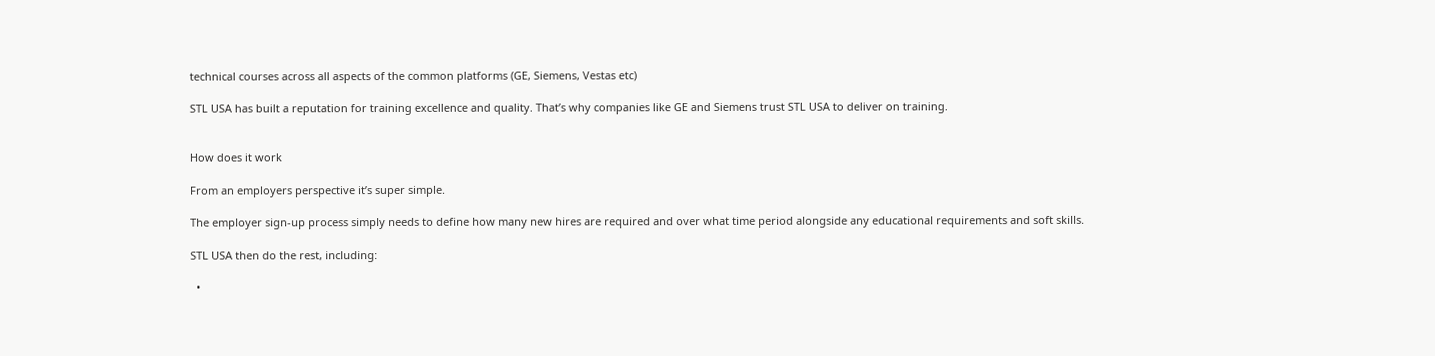technical courses across all aspects of the common platforms (GE, Siemens, Vestas etc)

STL USA has built a reputation for training excellence and quality. That’s why companies like GE and Siemens trust STL USA to deliver on training.


How does it work

From an employers perspective it’s super simple.

The employer sign-up process simply needs to define how many new hires are required and over what time period alongside any educational requirements and soft skills.

STL USA then do the rest, including:

  •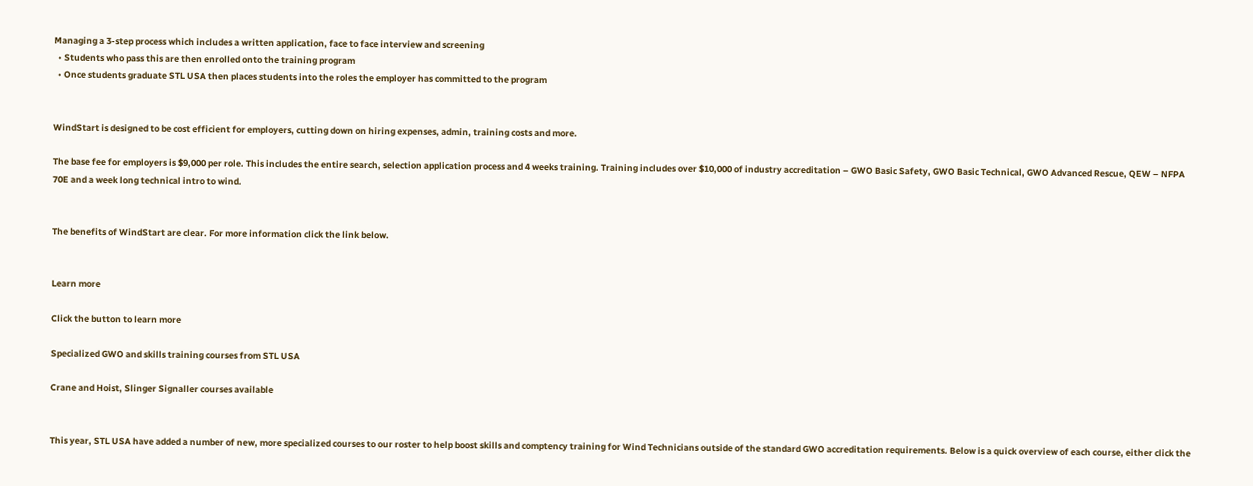Managing a 3-step process which includes a written application, face to face interview and screening
  • Students who pass this are then enrolled onto the training program
  • Once students graduate STL USA then places students into the roles the employer has committed to the program


WindStart is designed to be cost efficient for employers, cutting down on hiring expenses, admin, training costs and more.

The base fee for employers is $9,000 per role. This includes the entire search, selection application process and 4 weeks training. Training includes over $10,000 of industry accreditation – GWO Basic Safety, GWO Basic Technical, GWO Advanced Rescue, QEW – NFPA 70E and a week long technical intro to wind.


The benefits of WindStart are clear. For more information click the link below.


Learn more

Click the button to learn more

Specialized GWO and skills training courses from STL USA

Crane and Hoist, Slinger Signaller courses available


This year, STL USA have added a number of new, more specialized courses to our roster to help boost skills and comptency training for Wind Technicians outside of the standard GWO accreditation requirements. Below is a quick overview of each course, either click the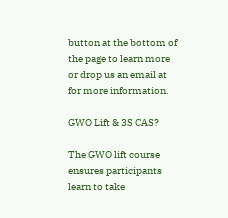button at the bottom of the page to learn more or drop us an email at for more information.

GWO Lift & 3S CAS?

The GWO lift course ensures participants learn to take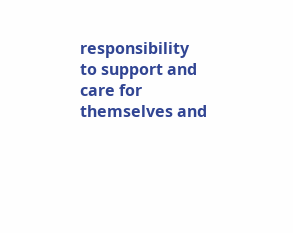responsibility to support and care for themselves and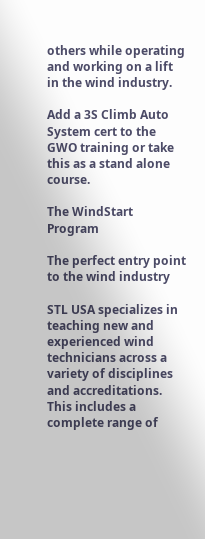others while operating and working on a lift in the wind industry.

Add a 3S Climb Auto System cert to the GWO training or take this as a stand alone course.

The WindStart Program

The perfect entry point to the wind industry

STL USA specializes in teaching new and experienced wind technicians across a variety of disciplines and accreditations. This includes a complete range of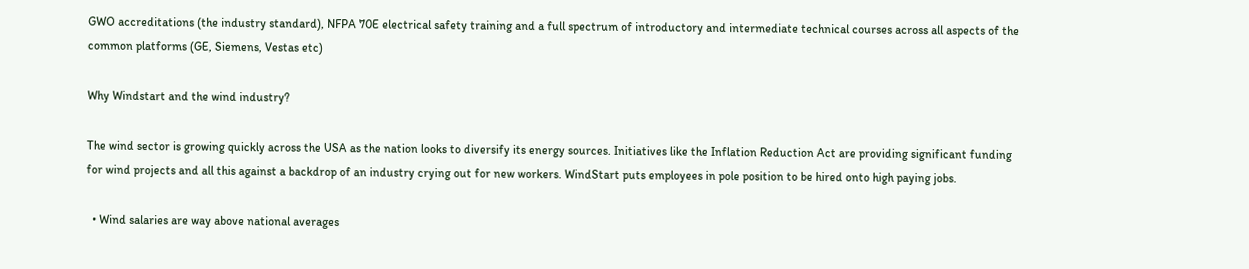GWO accreditations (the industry standard), NFPA 70E electrical safety training and a full spectrum of introductory and intermediate technical courses across all aspects of the common platforms (GE, Siemens, Vestas etc)

Why Windstart and the wind industry?

The wind sector is growing quickly across the USA as the nation looks to diversify its energy sources. Initiatives like the Inflation Reduction Act are providing significant funding for wind projects and all this against a backdrop of an industry crying out for new workers. WindStart puts employees in pole position to be hired onto high paying jobs.

  • Wind salaries are way above national averages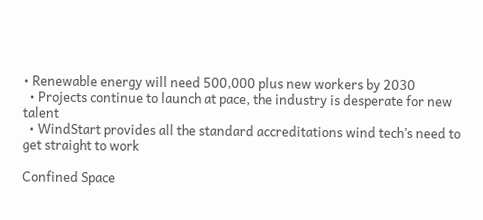• Renewable energy will need 500,000 plus new workers by 2030
  • Projects continue to launch at pace, the industry is desperate for new talent
  • WindStart provides all the standard accreditations wind tech’s need to get straight to work

Confined Space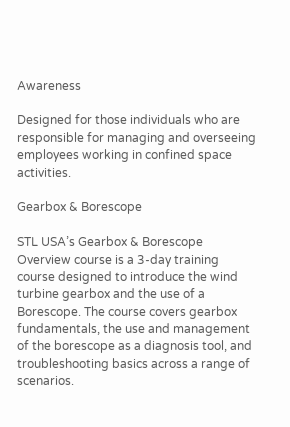Awareness

Designed for those individuals who are responsible for managing and overseeing employees working in confined space activities.

Gearbox & Borescope

STL USA’s Gearbox & Borescope Overview course is a 3-day training course designed to introduce the wind turbine gearbox and the use of a Borescope. The course covers gearbox fundamentals, the use and management of the borescope as a diagnosis tool, and troubleshooting basics across a range of scenarios.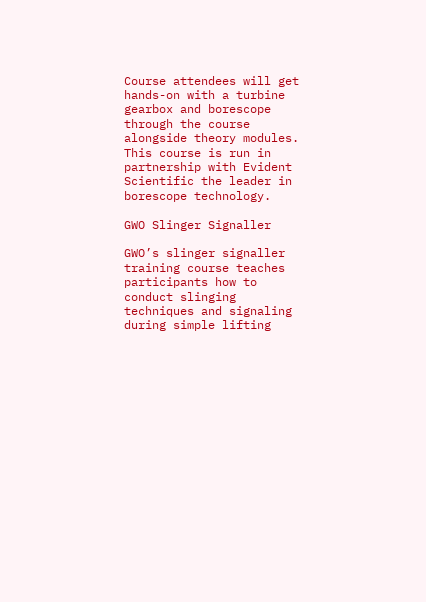Course attendees will get hands-on with a turbine gearbox and borescope through the course alongside theory modules. This course is run in partnership with Evident Scientific the leader in borescope technology.

GWO Slinger Signaller

GWO’s slinger signaller training course teaches participants how to conduct slinging techniques and signaling during simple lifting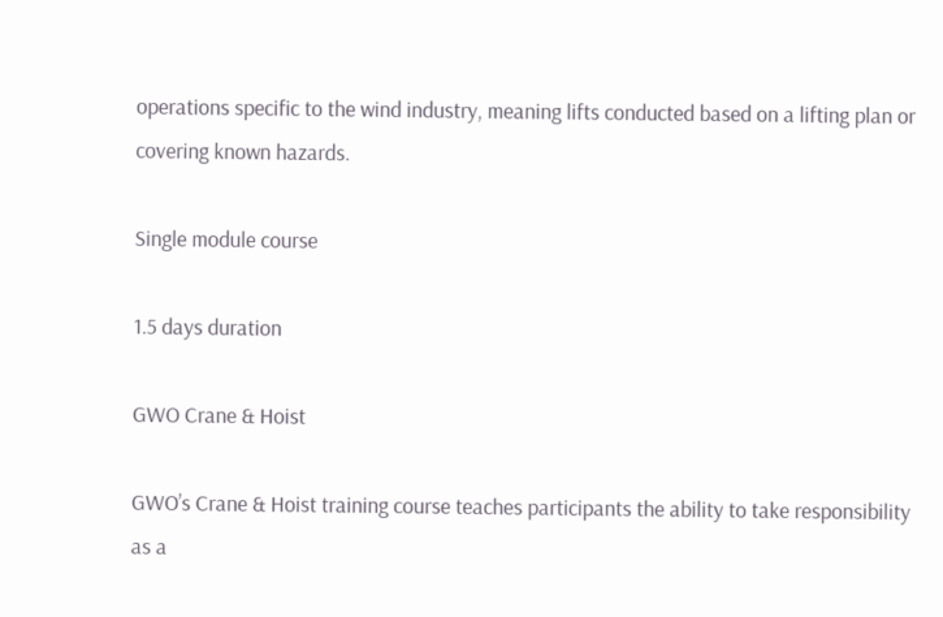operations specific to the wind industry, meaning lifts conducted based on a lifting plan or covering known hazards.

Single module course

1.5 days duration

GWO Crane & Hoist

GWO’s Crane & Hoist training course teaches participants the ability to take responsibility as a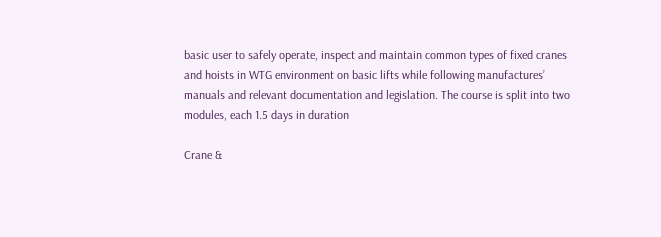basic user to safely operate, inspect and maintain common types of fixed cranes and hoists in WTG environment on basic lifts while following manufactures’ manuals and relevant documentation and legislation. The course is split into two modules, each 1.5 days in duration

Crane &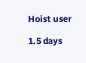Hoist user

1.5 days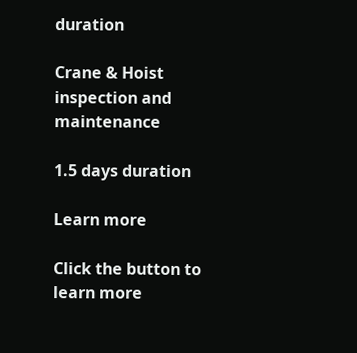duration

Crane & Hoist inspection and maintenance

1.5 days duration

Learn more

Click the button to learn more